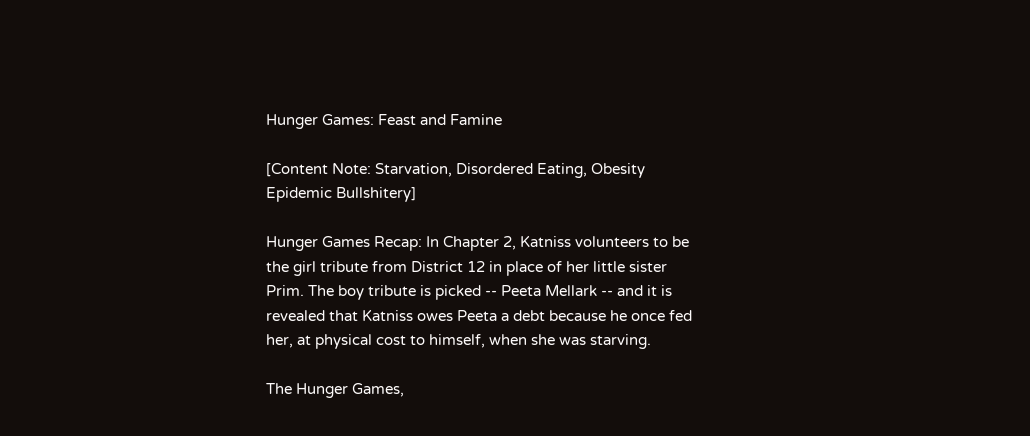Hunger Games: Feast and Famine

[Content Note: Starvation, Disordered Eating, Obesity Epidemic Bullshitery]

Hunger Games Recap: In Chapter 2, Katniss volunteers to be the girl tribute from District 12 in place of her little sister Prim. The boy tribute is picked -- Peeta Mellark -- and it is revealed that Katniss owes Peeta a debt because he once fed her, at physical cost to himself, when she was starving.

The Hunger Games,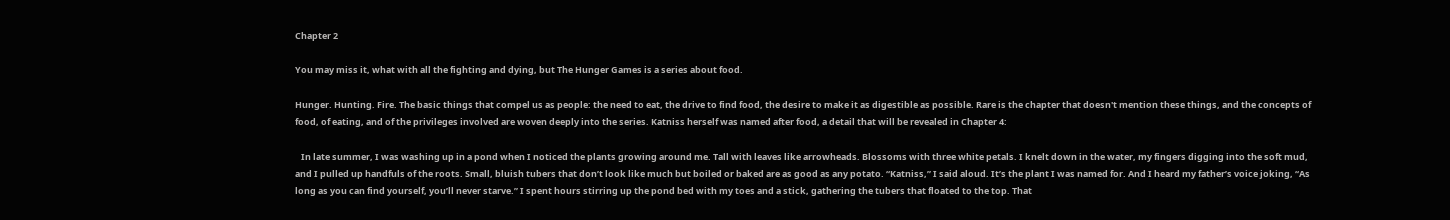Chapter 2

You may miss it, what with all the fighting and dying, but The Hunger Games is a series about food.

Hunger. Hunting. Fire. The basic things that compel us as people: the need to eat, the drive to find food, the desire to make it as digestible as possible. Rare is the chapter that doesn't mention these things, and the concepts of food, of eating, and of the privileges involved are woven deeply into the series. Katniss herself was named after food, a detail that will be revealed in Chapter 4:

   In late summer, I was washing up in a pond when I noticed the plants growing around me. Tall with leaves like arrowheads. Blossoms with three white petals. I knelt down in the water, my fingers digging into the soft mud, and I pulled up handfuls of the roots. Small, bluish tubers that don’t look like much but boiled or baked are as good as any potato. “Katniss,” I said aloud. It’s the plant I was named for. And I heard my father’s voice joking, “As long as you can find yourself, you’ll never starve.” I spent hours stirring up the pond bed with my toes and a stick, gathering the tubers that floated to the top. That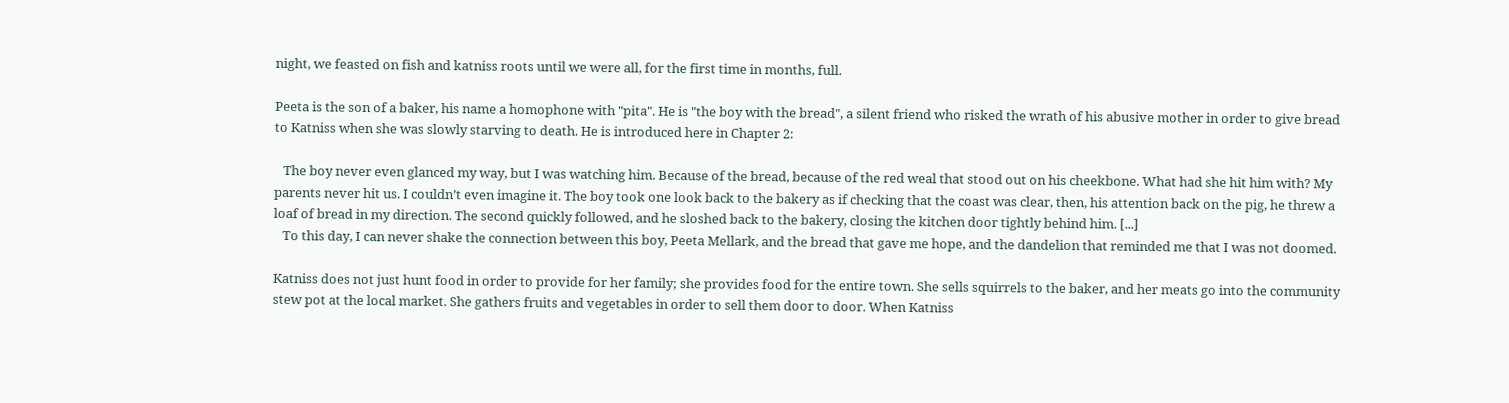night, we feasted on fish and katniss roots until we were all, for the first time in months, full.

Peeta is the son of a baker, his name a homophone with "pita". He is "the boy with the bread", a silent friend who risked the wrath of his abusive mother in order to give bread to Katniss when she was slowly starving to death. He is introduced here in Chapter 2:

   The boy never even glanced my way, but I was watching him. Because of the bread, because of the red weal that stood out on his cheekbone. What had she hit him with? My parents never hit us. I couldn’t even imagine it. The boy took one look back to the bakery as if checking that the coast was clear, then, his attention back on the pig, he threw a loaf of bread in my direction. The second quickly followed, and he sloshed back to the bakery, closing the kitchen door tightly behind him. [...]
   To this day, I can never shake the connection between this boy, Peeta Mellark, and the bread that gave me hope, and the dandelion that reminded me that I was not doomed.

Katniss does not just hunt food in order to provide for her family; she provides food for the entire town. She sells squirrels to the baker, and her meats go into the community stew pot at the local market. She gathers fruits and vegetables in order to sell them door to door. When Katniss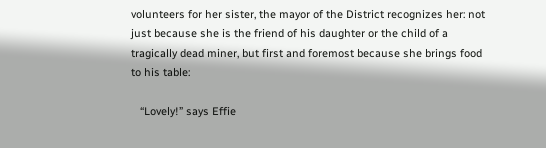volunteers for her sister, the mayor of the District recognizes her: not just because she is the friend of his daughter or the child of a tragically dead miner, but first and foremost because she brings food to his table:

   “Lovely!” says Effie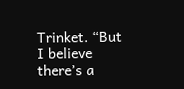Trinket. “But I believe there’s a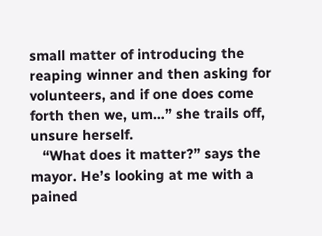small matter of introducing the reaping winner and then asking for volunteers, and if one does come forth then we, um…” she trails off, unsure herself.
   “What does it matter?” says the mayor. He’s looking at me with a pained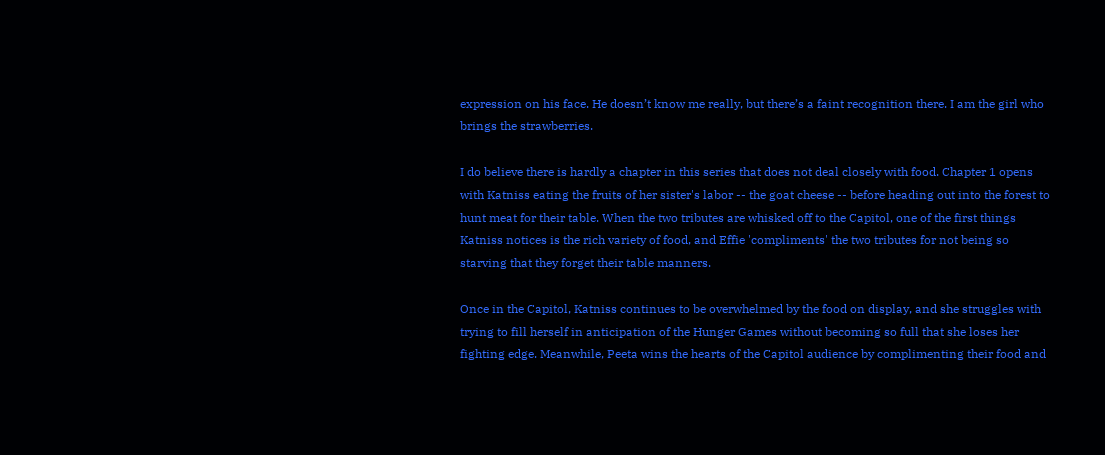expression on his face. He doesn’t know me really, but there’s a faint recognition there. I am the girl who brings the strawberries.

I do believe there is hardly a chapter in this series that does not deal closely with food. Chapter 1 opens with Katniss eating the fruits of her sister's labor -- the goat cheese -- before heading out into the forest to hunt meat for their table. When the two tributes are whisked off to the Capitol, one of the first things Katniss notices is the rich variety of food, and Effie 'compliments' the two tributes for not being so starving that they forget their table manners.

Once in the Capitol, Katniss continues to be overwhelmed by the food on display, and she struggles with trying to fill herself in anticipation of the Hunger Games without becoming so full that she loses her fighting edge. Meanwhile, Peeta wins the hearts of the Capitol audience by complimenting their food and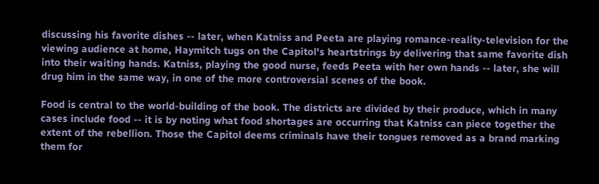discussing his favorite dishes -- later, when Katniss and Peeta are playing romance-reality-television for the viewing audience at home, Haymitch tugs on the Capitol's heartstrings by delivering that same favorite dish into their waiting hands. Katniss, playing the good nurse, feeds Peeta with her own hands -- later, she will drug him in the same way, in one of the more controversial scenes of the book.

Food is central to the world-building of the book. The districts are divided by their produce, which in many cases include food -- it is by noting what food shortages are occurring that Katniss can piece together the extent of the rebellion. Those the Capitol deems criminals have their tongues removed as a brand marking them for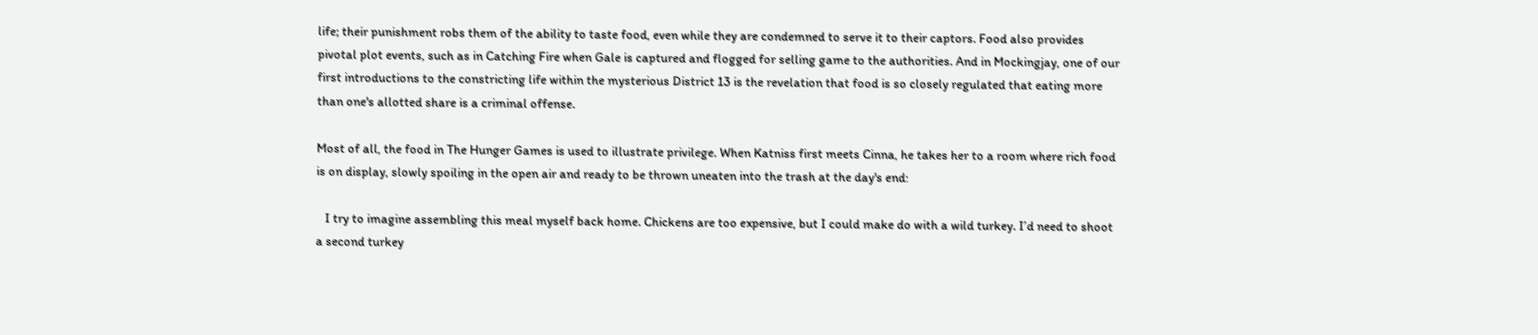life; their punishment robs them of the ability to taste food, even while they are condemned to serve it to their captors. Food also provides pivotal plot events, such as in Catching Fire when Gale is captured and flogged for selling game to the authorities. And in Mockingjay, one of our first introductions to the constricting life within the mysterious District 13 is the revelation that food is so closely regulated that eating more than one's allotted share is a criminal offense.

Most of all, the food in The Hunger Games is used to illustrate privilege. When Katniss first meets Cinna, he takes her to a room where rich food is on display, slowly spoiling in the open air and ready to be thrown uneaten into the trash at the day's end:

   I try to imagine assembling this meal myself back home. Chickens are too expensive, but I could make do with a wild turkey. I’d need to shoot a second turkey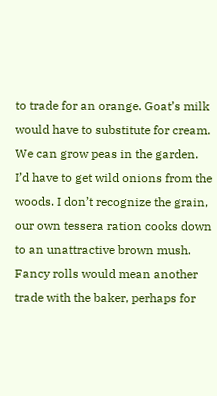to trade for an orange. Goat’s milk would have to substitute for cream. We can grow peas in the garden. I’d have to get wild onions from the woods. I don’t recognize the grain, our own tessera ration cooks down to an unattractive brown mush. Fancy rolls would mean another trade with the baker, perhaps for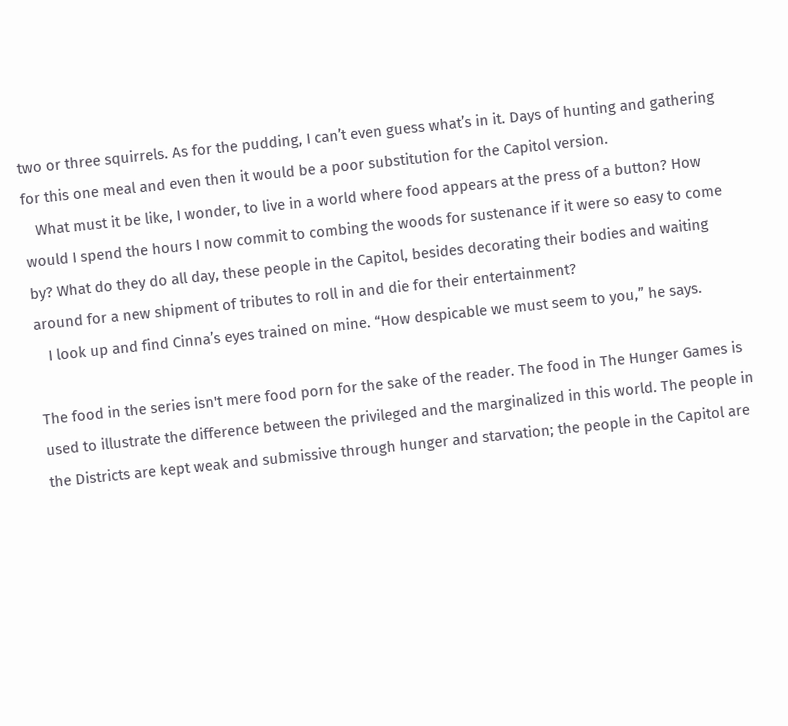two or three squirrels. As for the pudding, I can’t even guess what’s in it. Days of hunting and gathering for this one meal and even then it would be a poor substitution for the Capitol version.
   What must it be like, I wonder, to live in a world where food appears at the press of a button? How would I spend the hours I now commit to combing the woods for sustenance if it were so easy to come by? What do they do all day, these people in the Capitol, besides decorating their bodies and waiting around for a new shipment of tributes to roll in and die for their entertainment?
   I look up and find Cinna’s eyes trained on mine. “How despicable we must seem to you,” he says.

The food in the series isn't mere food porn for the sake of the reader. The food in The Hunger Games is used to illustrate the difference between the privileged and the marginalized in this world. The people in the Districts are kept weak and submissive through hunger and starvation; the people in the Capitol are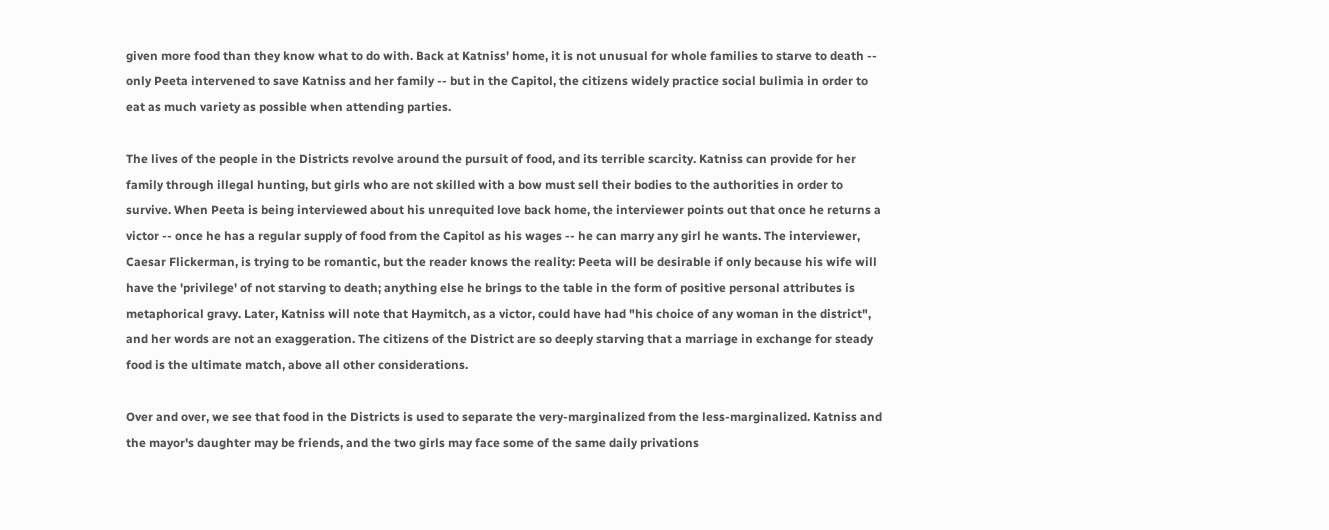given more food than they know what to do with. Back at Katniss' home, it is not unusual for whole families to starve to death -- only Peeta intervened to save Katniss and her family -- but in the Capitol, the citizens widely practice social bulimia in order to eat as much variety as possible when attending parties.

The lives of the people in the Districts revolve around the pursuit of food, and its terrible scarcity. Katniss can provide for her family through illegal hunting, but girls who are not skilled with a bow must sell their bodies to the authorities in order to survive. When Peeta is being interviewed about his unrequited love back home, the interviewer points out that once he returns a victor -- once he has a regular supply of food from the Capitol as his wages -- he can marry any girl he wants. The interviewer, Caesar Flickerman, is trying to be romantic, but the reader knows the reality: Peeta will be desirable if only because his wife will have the 'privilege' of not starving to death; anything else he brings to the table in the form of positive personal attributes is metaphorical gravy. Later, Katniss will note that Haymitch, as a victor, could have had "his choice of any woman in the district", and her words are not an exaggeration. The citizens of the District are so deeply starving that a marriage in exchange for steady food is the ultimate match, above all other considerations.

Over and over, we see that food in the Districts is used to separate the very-marginalized from the less-marginalized. Katniss and the mayor's daughter may be friends, and the two girls may face some of the same daily privations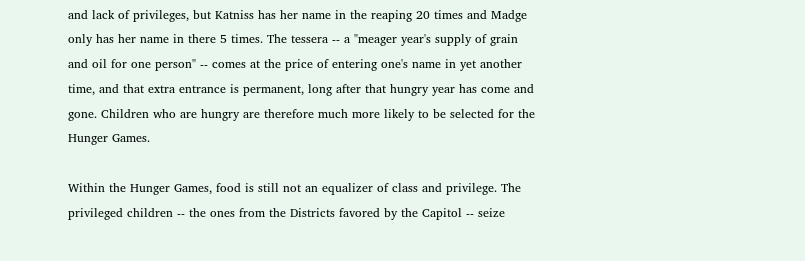and lack of privileges, but Katniss has her name in the reaping 20 times and Madge only has her name in there 5 times. The tessera -- a "meager year's supply of grain and oil for one person" -- comes at the price of entering one's name in yet another time, and that extra entrance is permanent, long after that hungry year has come and gone. Children who are hungry are therefore much more likely to be selected for the Hunger Games.

Within the Hunger Games, food is still not an equalizer of class and privilege. The privileged children -- the ones from the Districts favored by the Capitol -- seize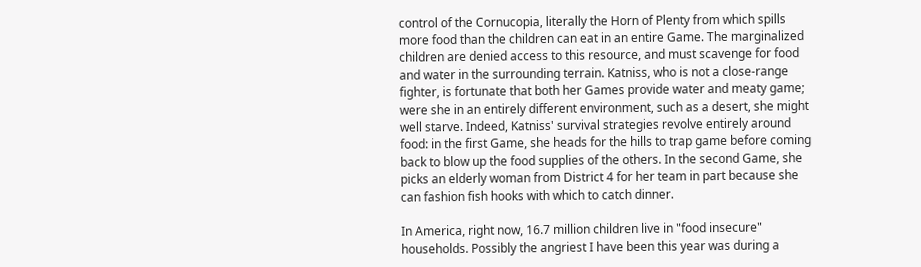control of the Cornucopia, literally the Horn of Plenty from which spills more food than the children can eat in an entire Game. The marginalized children are denied access to this resource, and must scavenge for food and water in the surrounding terrain. Katniss, who is not a close-range fighter, is fortunate that both her Games provide water and meaty game; were she in an entirely different environment, such as a desert, she might well starve. Indeed, Katniss' survival strategies revolve entirely around food: in the first Game, she heads for the hills to trap game before coming back to blow up the food supplies of the others. In the second Game, she picks an elderly woman from District 4 for her team in part because she can fashion fish hooks with which to catch dinner.

In America, right now, 16.7 million children live in "food insecure" households. Possibly the angriest I have been this year was during a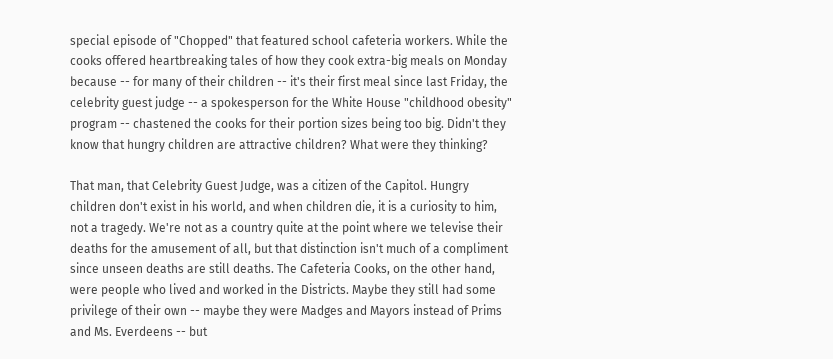special episode of "Chopped" that featured school cafeteria workers. While the cooks offered heartbreaking tales of how they cook extra-big meals on Monday because -- for many of their children -- it's their first meal since last Friday, the celebrity guest judge -- a spokesperson for the White House "childhood obesity" program -- chastened the cooks for their portion sizes being too big. Didn't they know that hungry children are attractive children? What were they thinking?

That man, that Celebrity Guest Judge, was a citizen of the Capitol. Hungry children don't exist in his world, and when children die, it is a curiosity to him, not a tragedy. We're not as a country quite at the point where we televise their deaths for the amusement of all, but that distinction isn't much of a compliment since unseen deaths are still deaths. The Cafeteria Cooks, on the other hand, were people who lived and worked in the Districts. Maybe they still had some privilege of their own -- maybe they were Madges and Mayors instead of Prims and Ms. Everdeens -- but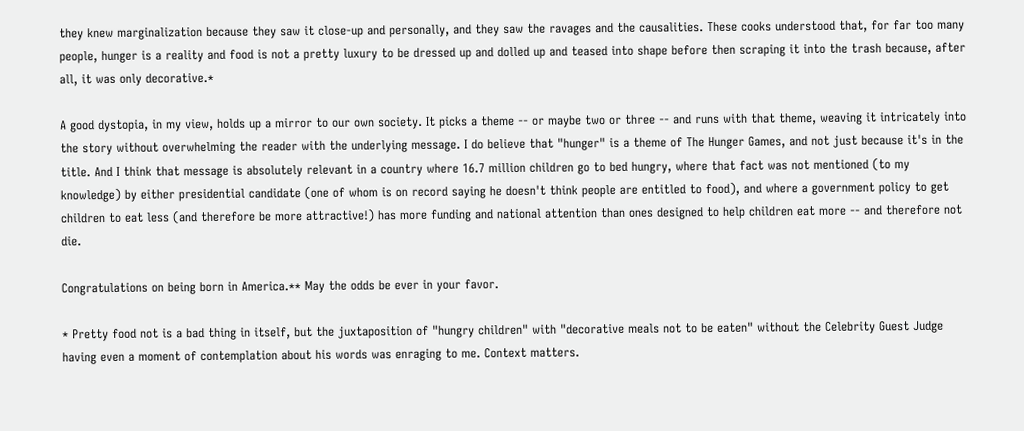they knew marginalization because they saw it close-up and personally, and they saw the ravages and the causalities. These cooks understood that, for far too many people, hunger is a reality and food is not a pretty luxury to be dressed up and dolled up and teased into shape before then scraping it into the trash because, after all, it was only decorative.*

A good dystopia, in my view, holds up a mirror to our own society. It picks a theme -- or maybe two or three -- and runs with that theme, weaving it intricately into the story without overwhelming the reader with the underlying message. I do believe that "hunger" is a theme of The Hunger Games, and not just because it's in the title. And I think that message is absolutely relevant in a country where 16.7 million children go to bed hungry, where that fact was not mentioned (to my knowledge) by either presidential candidate (one of whom is on record saying he doesn't think people are entitled to food), and where a government policy to get children to eat less (and therefore be more attractive!) has more funding and national attention than ones designed to help children eat more -- and therefore not die.

Congratulations on being born in America.** May the odds be ever in your favor.

* Pretty food not is a bad thing in itself, but the juxtaposition of "hungry children" with "decorative meals not to be eaten" without the Celebrity Guest Judge having even a moment of contemplation about his words was enraging to me. Context matters.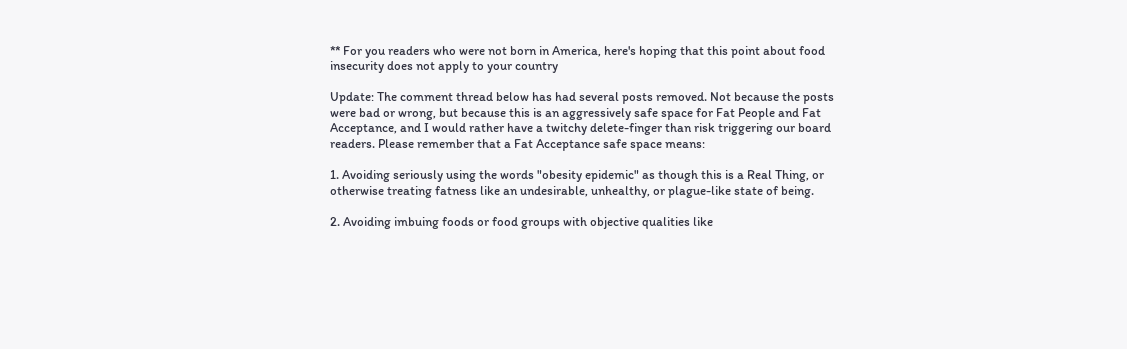** For you readers who were not born in America, here's hoping that this point about food insecurity does not apply to your country

Update: The comment thread below has had several posts removed. Not because the posts were bad or wrong, but because this is an aggressively safe space for Fat People and Fat Acceptance, and I would rather have a twitchy delete-finger than risk triggering our board readers. Please remember that a Fat Acceptance safe space means:

1. Avoiding seriously using the words "obesity epidemic" as though this is a Real Thing, or otherwise treating fatness like an undesirable, unhealthy, or plague-like state of being.

2. Avoiding imbuing foods or food groups with objective qualities like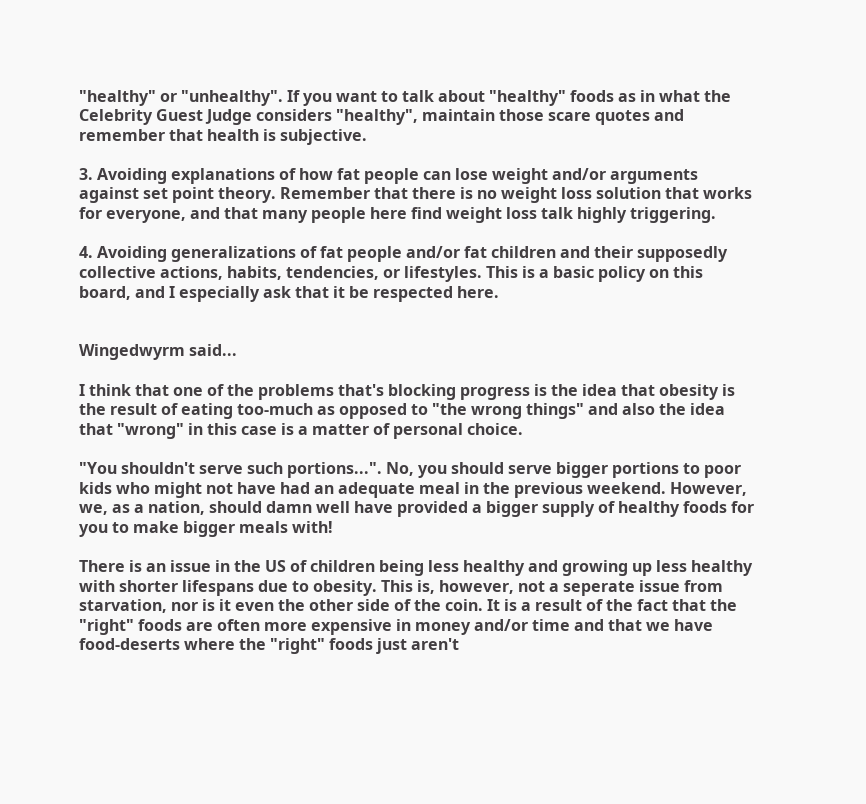"healthy" or "unhealthy". If you want to talk about "healthy" foods as in what the Celebrity Guest Judge considers "healthy", maintain those scare quotes and remember that health is subjective.

3. Avoiding explanations of how fat people can lose weight and/or arguments against set point theory. Remember that there is no weight loss solution that works for everyone, and that many people here find weight loss talk highly triggering.

4. Avoiding generalizations of fat people and/or fat children and their supposedly collective actions, habits, tendencies, or lifestyles. This is a basic policy on this board, and I especially ask that it be respected here.


Wingedwyrm said...

I think that one of the problems that's blocking progress is the idea that obesity is the result of eating too-much as opposed to "the wrong things" and also the idea that "wrong" in this case is a matter of personal choice.

"You shouldn't serve such portions...". No, you should serve bigger portions to poor kids who might not have had an adequate meal in the previous weekend. However, we, as a nation, should damn well have provided a bigger supply of healthy foods for you to make bigger meals with!

There is an issue in the US of children being less healthy and growing up less healthy with shorter lifespans due to obesity. This is, however, not a seperate issue from starvation, nor is it even the other side of the coin. It is a result of the fact that the "right" foods are often more expensive in money and/or time and that we have food-deserts where the "right" foods just aren't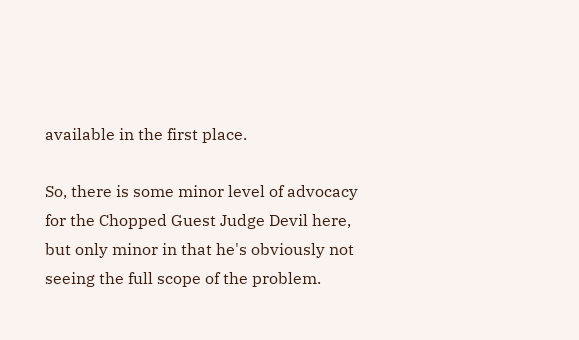available in the first place.

So, there is some minor level of advocacy for the Chopped Guest Judge Devil here, but only minor in that he's obviously not seeing the full scope of the problem.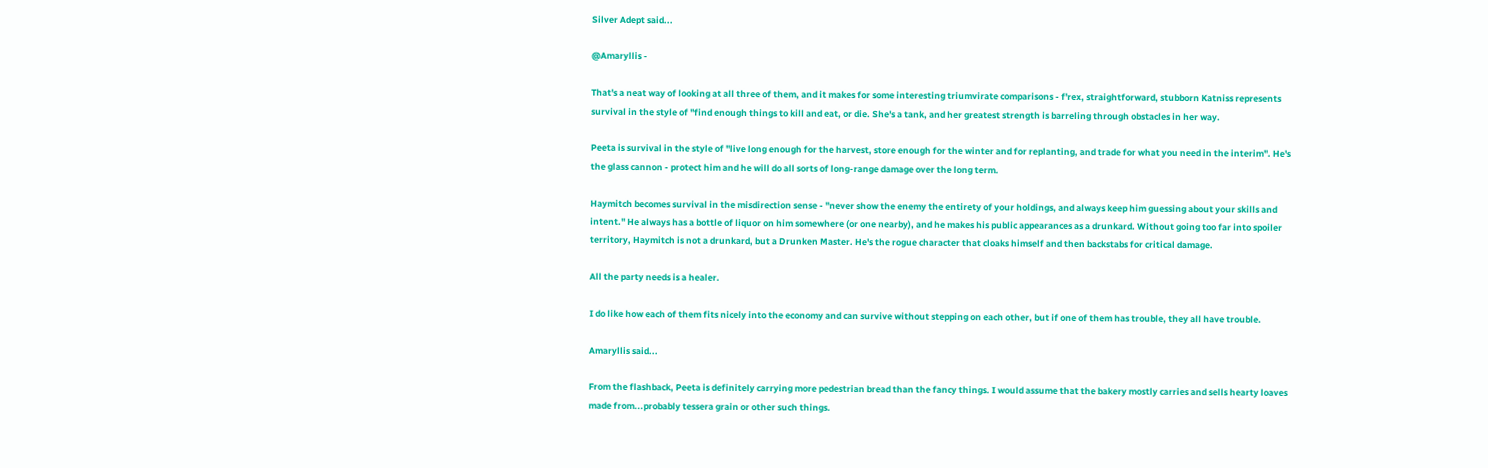Silver Adept said...

@Amaryllis -

That's a neat way of looking at all three of them, and it makes for some interesting triumvirate comparisons - f'rex, straightforward, stubborn Katniss represents survival in the style of "find enough things to kill and eat, or die. She's a tank, and her greatest strength is barreling through obstacles in her way.

Peeta is survival in the style of "live long enough for the harvest, store enough for the winter and for replanting, and trade for what you need in the interim". He's the glass cannon - protect him and he will do all sorts of long-range damage over the long term.

Haymitch becomes survival in the misdirection sense - "never show the enemy the entirety of your holdings, and always keep him guessing about your skills and intent." He always has a bottle of liquor on him somewhere (or one nearby), and he makes his public appearances as a drunkard. Without going too far into spoiler territory, Haymitch is not a drunkard, but a Drunken Master. He's the rogue character that cloaks himself and then backstabs for critical damage.

All the party needs is a healer.

I do like how each of them fits nicely into the economy and can survive without stepping on each other, but if one of them has trouble, they all have trouble.

Amaryllis said...

From the flashback, Peeta is definitely carrying more pedestrian bread than the fancy things. I would assume that the bakery mostly carries and sells hearty loaves made from...probably tessera grain or other such things.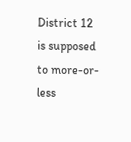District 12 is supposed to more-or-less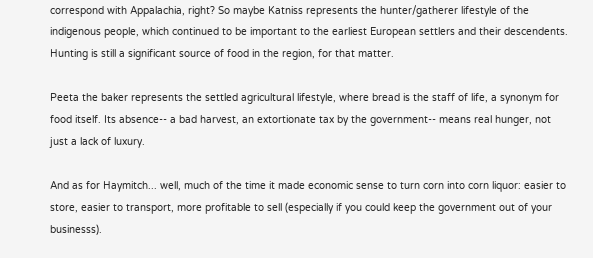correspond with Appalachia, right? So maybe Katniss represents the hunter/gatherer lifestyle of the indigenous people, which continued to be important to the earliest European settlers and their descendents. Hunting is still a significant source of food in the region, for that matter.

Peeta the baker represents the settled agricultural lifestyle, where bread is the staff of life, a synonym for food itself. Its absence-- a bad harvest, an extortionate tax by the government-- means real hunger, not just a lack of luxury.

And as for Haymitch... well, much of the time it made economic sense to turn corn into corn liquor: easier to store, easier to transport, more profitable to sell (especially if you could keep the government out of your businesss).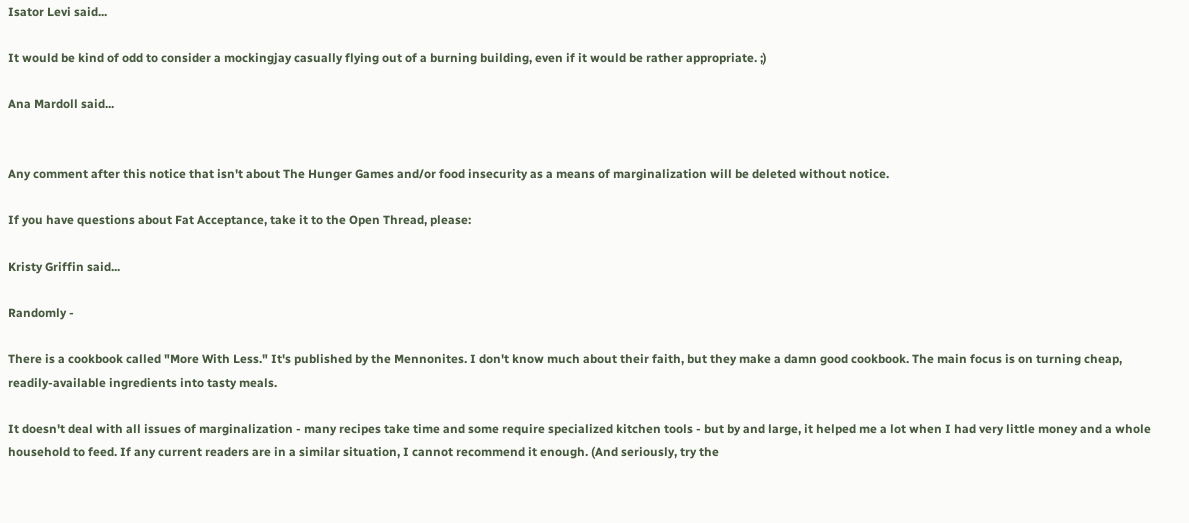Isator Levi said...

It would be kind of odd to consider a mockingjay casually flying out of a burning building, even if it would be rather appropriate. ;)

Ana Mardoll said...


Any comment after this notice that isn't about The Hunger Games and/or food insecurity as a means of marginalization will be deleted without notice.

If you have questions about Fat Acceptance, take it to the Open Thread, please:

Kristy Griffin said...

Randomly -

There is a cookbook called "More With Less." It's published by the Mennonites. I don't know much about their faith, but they make a damn good cookbook. The main focus is on turning cheap, readily-available ingredients into tasty meals.

It doesn't deal with all issues of marginalization - many recipes take time and some require specialized kitchen tools - but by and large, it helped me a lot when I had very little money and a whole household to feed. If any current readers are in a similar situation, I cannot recommend it enough. (And seriously, try the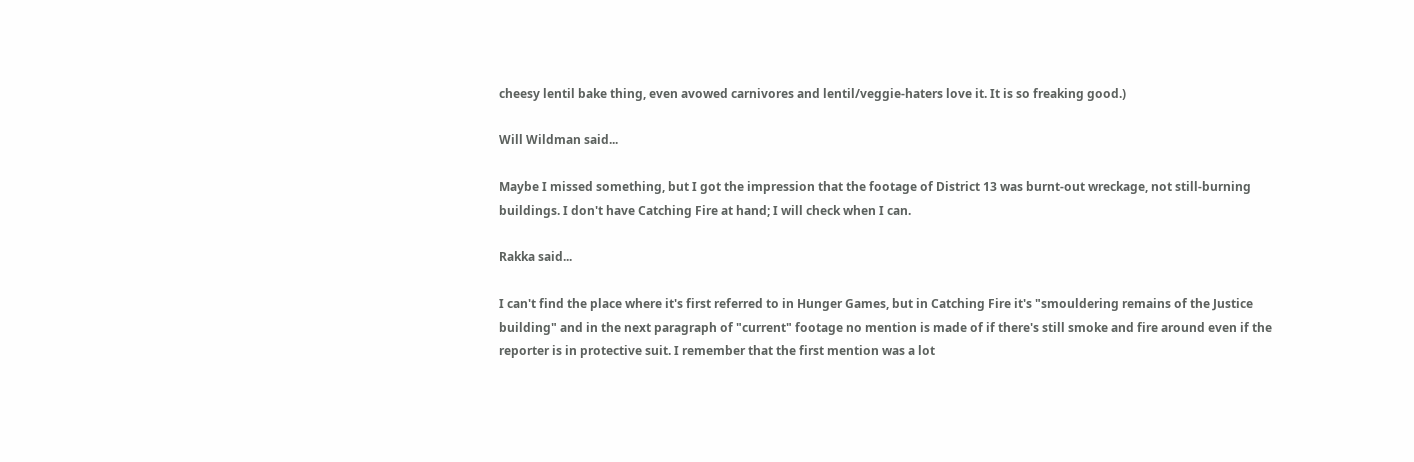cheesy lentil bake thing, even avowed carnivores and lentil/veggie-haters love it. It is so freaking good.)

Will Wildman said...

Maybe I missed something, but I got the impression that the footage of District 13 was burnt-out wreckage, not still-burning buildings. I don't have Catching Fire at hand; I will check when I can.

Rakka said...

I can't find the place where it's first referred to in Hunger Games, but in Catching Fire it's "smouldering remains of the Justice building" and in the next paragraph of "current" footage no mention is made of if there's still smoke and fire around even if the reporter is in protective suit. I remember that the first mention was a lot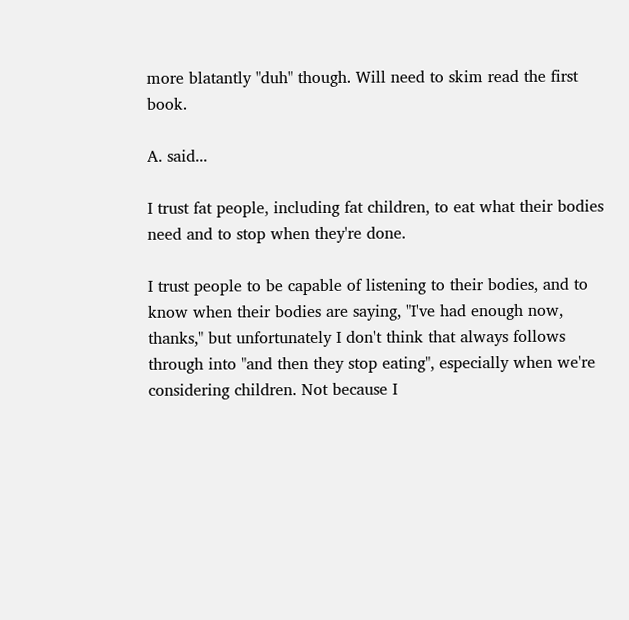more blatantly "duh" though. Will need to skim read the first book.

A. said...

I trust fat people, including fat children, to eat what their bodies need and to stop when they're done.

I trust people to be capable of listening to their bodies, and to know when their bodies are saying, "I've had enough now, thanks," but unfortunately I don't think that always follows through into "and then they stop eating", especially when we're considering children. Not because I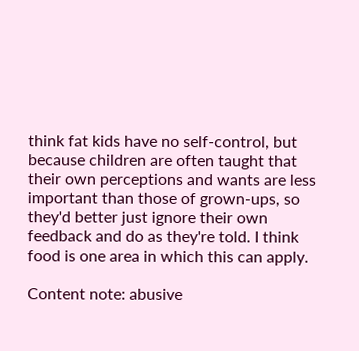think fat kids have no self-control, but because children are often taught that their own perceptions and wants are less important than those of grown-ups, so they'd better just ignore their own feedback and do as they're told. I think food is one area in which this can apply.

Content note: abusive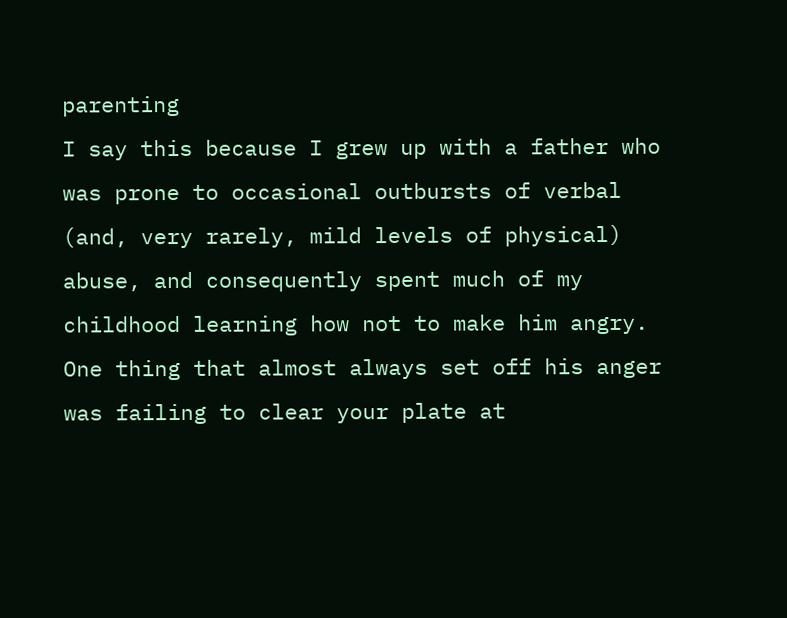parenting
I say this because I grew up with a father who was prone to occasional outbursts of verbal (and, very rarely, mild levels of physical) abuse, and consequently spent much of my childhood learning how not to make him angry. One thing that almost always set off his anger was failing to clear your plate at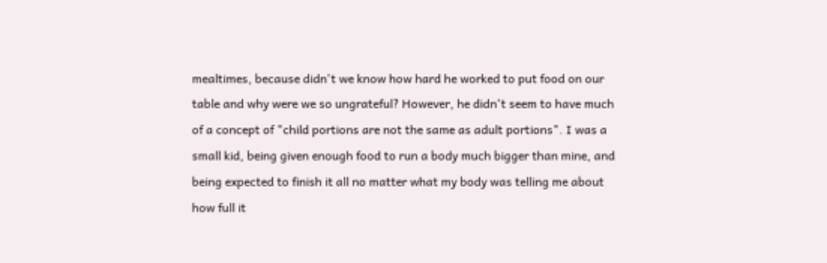mealtimes, because didn't we know how hard he worked to put food on our table and why were we so ungrateful? However, he didn't seem to have much of a concept of "child portions are not the same as adult portions". I was a small kid, being given enough food to run a body much bigger than mine, and being expected to finish it all no matter what my body was telling me about how full it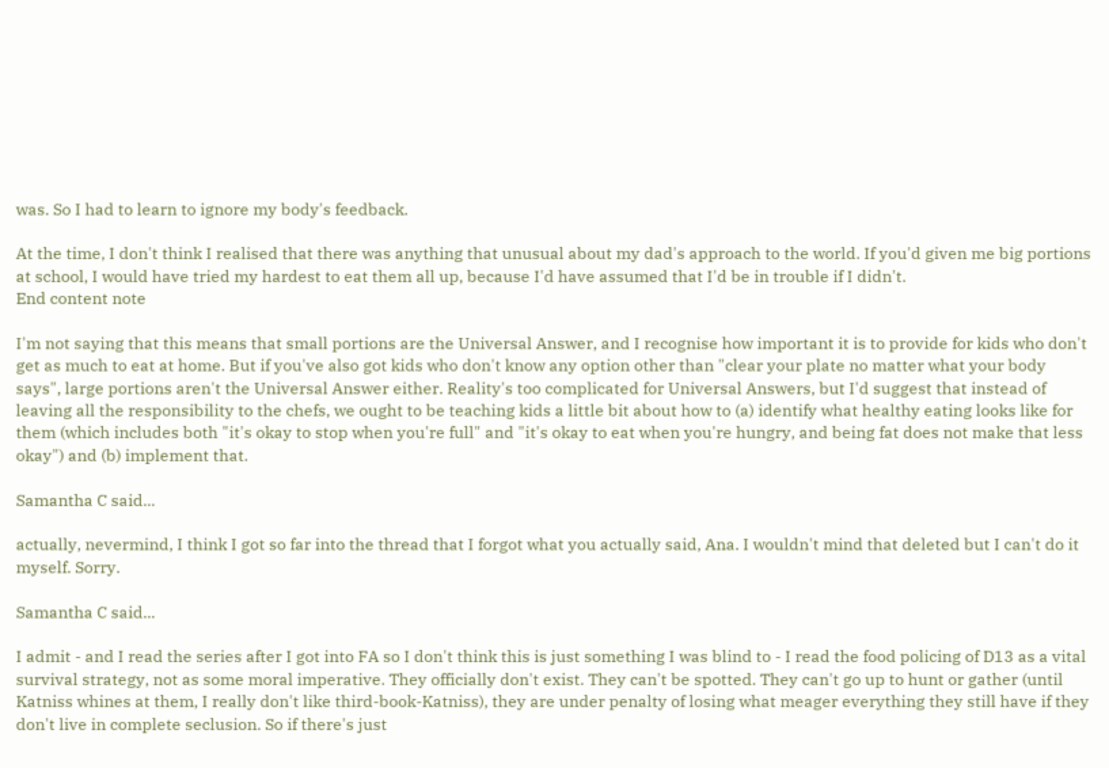was. So I had to learn to ignore my body's feedback.

At the time, I don't think I realised that there was anything that unusual about my dad's approach to the world. If you'd given me big portions at school, I would have tried my hardest to eat them all up, because I'd have assumed that I'd be in trouble if I didn't.
End content note

I'm not saying that this means that small portions are the Universal Answer, and I recognise how important it is to provide for kids who don't get as much to eat at home. But if you've also got kids who don't know any option other than "clear your plate no matter what your body says", large portions aren't the Universal Answer either. Reality's too complicated for Universal Answers, but I'd suggest that instead of leaving all the responsibility to the chefs, we ought to be teaching kids a little bit about how to (a) identify what healthy eating looks like for them (which includes both "it's okay to stop when you're full" and "it's okay to eat when you're hungry, and being fat does not make that less okay") and (b) implement that.

Samantha C said...

actually, nevermind, I think I got so far into the thread that I forgot what you actually said, Ana. I wouldn't mind that deleted but I can't do it myself. Sorry.

Samantha C said...

I admit - and I read the series after I got into FA so I don't think this is just something I was blind to - I read the food policing of D13 as a vital survival strategy, not as some moral imperative. They officially don't exist. They can't be spotted. They can't go up to hunt or gather (until Katniss whines at them, I really don't like third-book-Katniss), they are under penalty of losing what meager everything they still have if they don't live in complete seclusion. So if there's just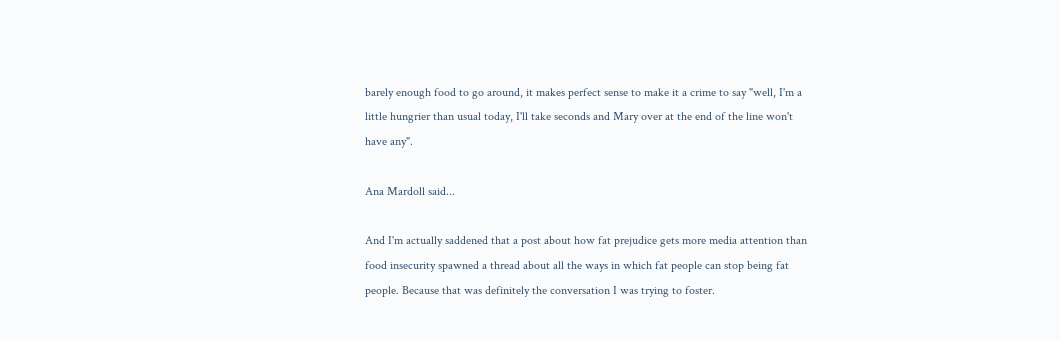barely enough food to go around, it makes perfect sense to make it a crime to say "well, I'm a little hungrier than usual today, I'll take seconds and Mary over at the end of the line won't have any".

Ana Mardoll said...

And I'm actually saddened that a post about how fat prejudice gets more media attention than food insecurity spawned a thread about all the ways in which fat people can stop being fat people. Because that was definitely the conversation I was trying to foster.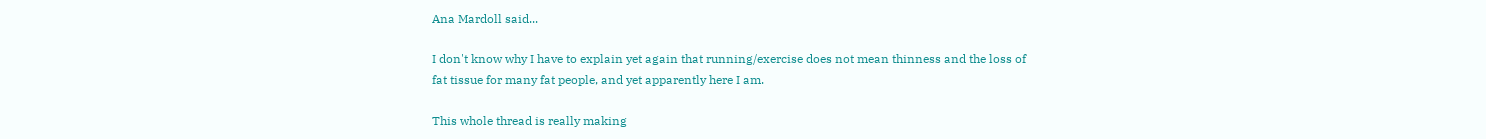Ana Mardoll said...

I don't know why I have to explain yet again that running/exercise does not mean thinness and the loss of fat tissue for many fat people, and yet apparently here I am.

This whole thread is really making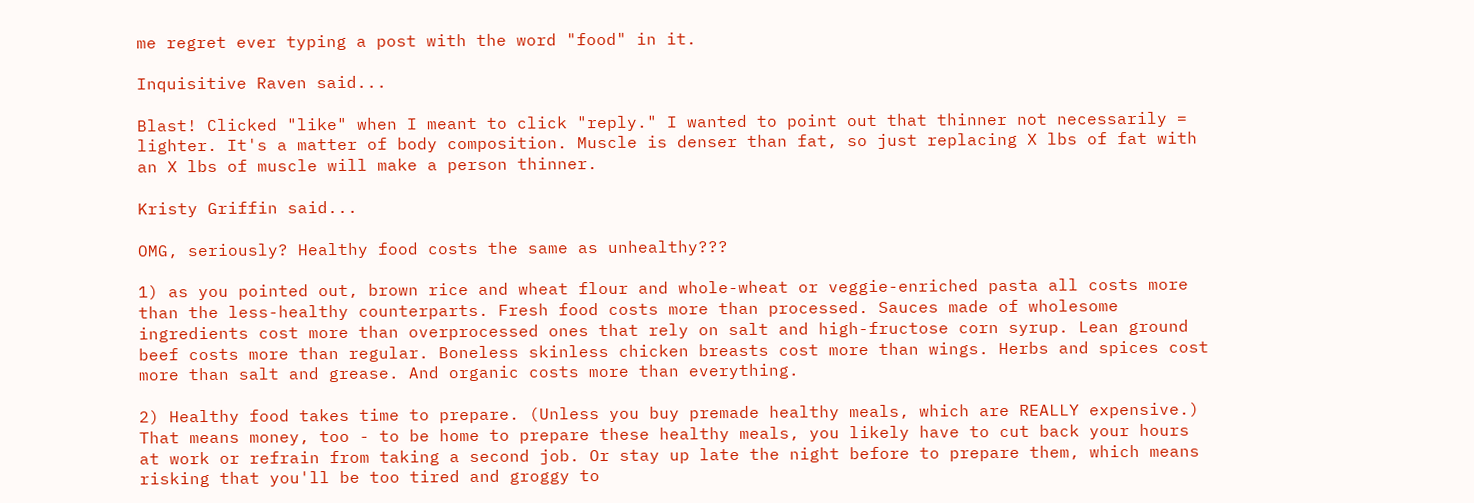me regret ever typing a post with the word "food" in it.

Inquisitive Raven said...

Blast! Clicked "like" when I meant to click "reply." I wanted to point out that thinner not necessarily = lighter. It's a matter of body composition. Muscle is denser than fat, so just replacing X lbs of fat with an X lbs of muscle will make a person thinner.

Kristy Griffin said...

OMG, seriously? Healthy food costs the same as unhealthy???

1) as you pointed out, brown rice and wheat flour and whole-wheat or veggie-enriched pasta all costs more than the less-healthy counterparts. Fresh food costs more than processed. Sauces made of wholesome ingredients cost more than overprocessed ones that rely on salt and high-fructose corn syrup. Lean ground beef costs more than regular. Boneless skinless chicken breasts cost more than wings. Herbs and spices cost more than salt and grease. And organic costs more than everything.

2) Healthy food takes time to prepare. (Unless you buy premade healthy meals, which are REALLY expensive.) That means money, too - to be home to prepare these healthy meals, you likely have to cut back your hours at work or refrain from taking a second job. Or stay up late the night before to prepare them, which means risking that you'll be too tired and groggy to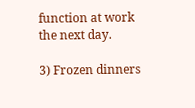function at work the next day.

3) Frozen dinners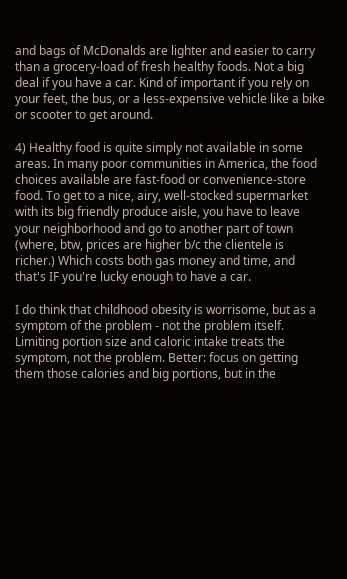and bags of McDonalds are lighter and easier to carry than a grocery-load of fresh healthy foods. Not a big deal if you have a car. Kind of important if you rely on your feet, the bus, or a less-expensive vehicle like a bike or scooter to get around.

4) Healthy food is quite simply not available in some areas. In many poor communities in America, the food choices available are fast-food or convenience-store food. To get to a nice, airy, well-stocked supermarket with its big friendly produce aisle, you have to leave your neighborhood and go to another part of town (where, btw, prices are higher b/c the clientele is richer.) Which costs both gas money and time, and that's IF you're lucky enough to have a car.

I do think that childhood obesity is worrisome, but as a symptom of the problem - not the problem itself. Limiting portion size and caloric intake treats the symptom, not the problem. Better: focus on getting them those calories and big portions, but in the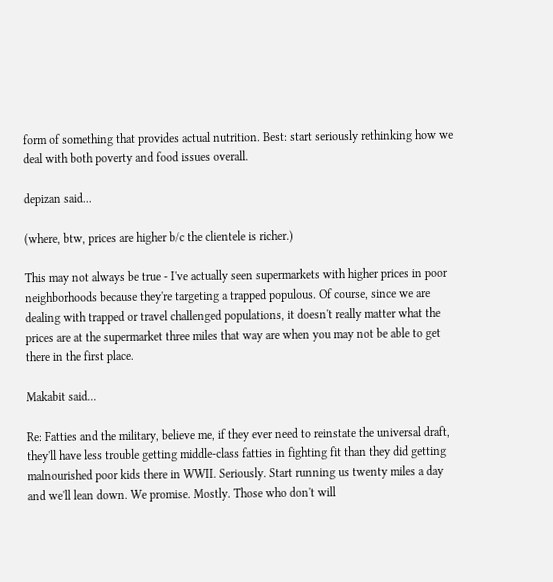form of something that provides actual nutrition. Best: start seriously rethinking how we deal with both poverty and food issues overall.

depizan said...

(where, btw, prices are higher b/c the clientele is richer.)

This may not always be true - I've actually seen supermarkets with higher prices in poor neighborhoods because they're targeting a trapped populous. Of course, since we are dealing with trapped or travel challenged populations, it doesn't really matter what the prices are at the supermarket three miles that way are when you may not be able to get there in the first place.

Makabit said...

Re: Fatties and the military, believe me, if they ever need to reinstate the universal draft, they'll have less trouble getting middle-class fatties in fighting fit than they did getting malnourished poor kids there in WWII. Seriously. Start running us twenty miles a day and we'll lean down. We promise. Mostly. Those who don't will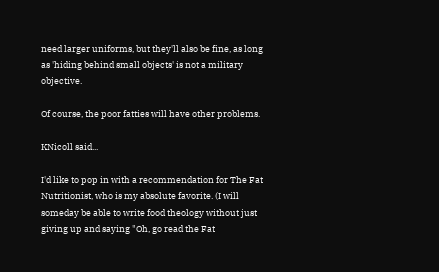need larger uniforms, but they'll also be fine, as long as 'hiding behind small objects' is not a military objective.

Of course, the poor fatties will have other problems.

KNicoll said...

I'd like to pop in with a recommendation for The Fat Nutritionist, who is my absolute favorite. (I will someday be able to write food theology without just giving up and saying "Oh, go read the Fat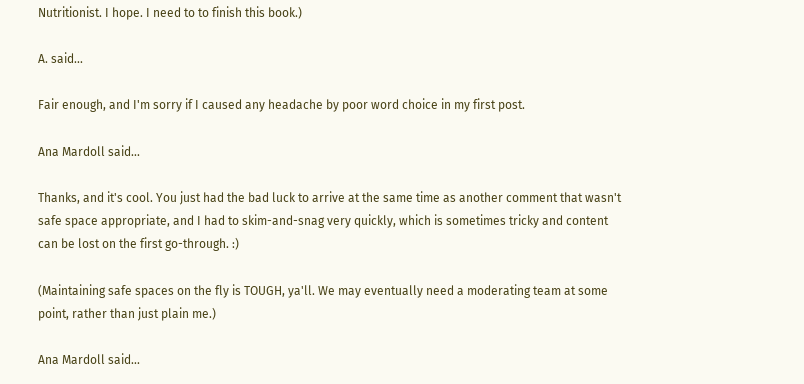Nutritionist. I hope. I need to to finish this book.)

A. said...

Fair enough, and I'm sorry if I caused any headache by poor word choice in my first post.

Ana Mardoll said...

Thanks, and it's cool. You just had the bad luck to arrive at the same time as another comment that wasn't safe space appropriate, and I had to skim-and-snag very quickly, which is sometimes tricky and content can be lost on the first go-through. :)

(Maintaining safe spaces on the fly is TOUGH, ya'll. We may eventually need a moderating team at some point, rather than just plain me.)

Ana Mardoll said...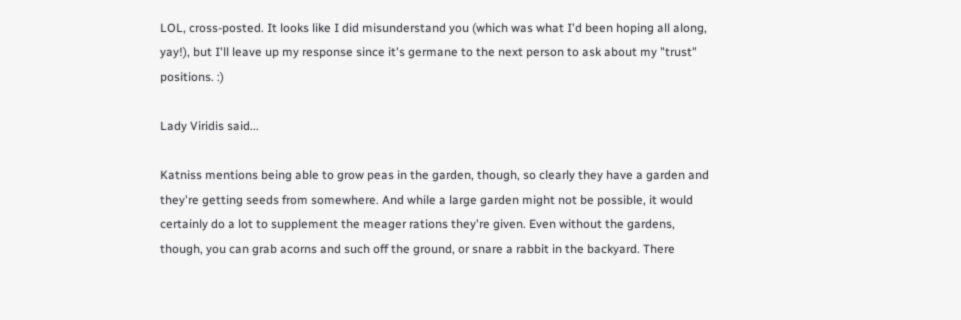LOL, cross-posted. It looks like I did misunderstand you (which was what I'd been hoping all along, yay!), but I'll leave up my response since it's germane to the next person to ask about my "trust" positions. :)

Lady Viridis said...

Katniss mentions being able to grow peas in the garden, though, so clearly they have a garden and they're getting seeds from somewhere. And while a large garden might not be possible, it would certainly do a lot to supplement the meager rations they're given. Even without the gardens, though, you can grab acorns and such off the ground, or snare a rabbit in the backyard. There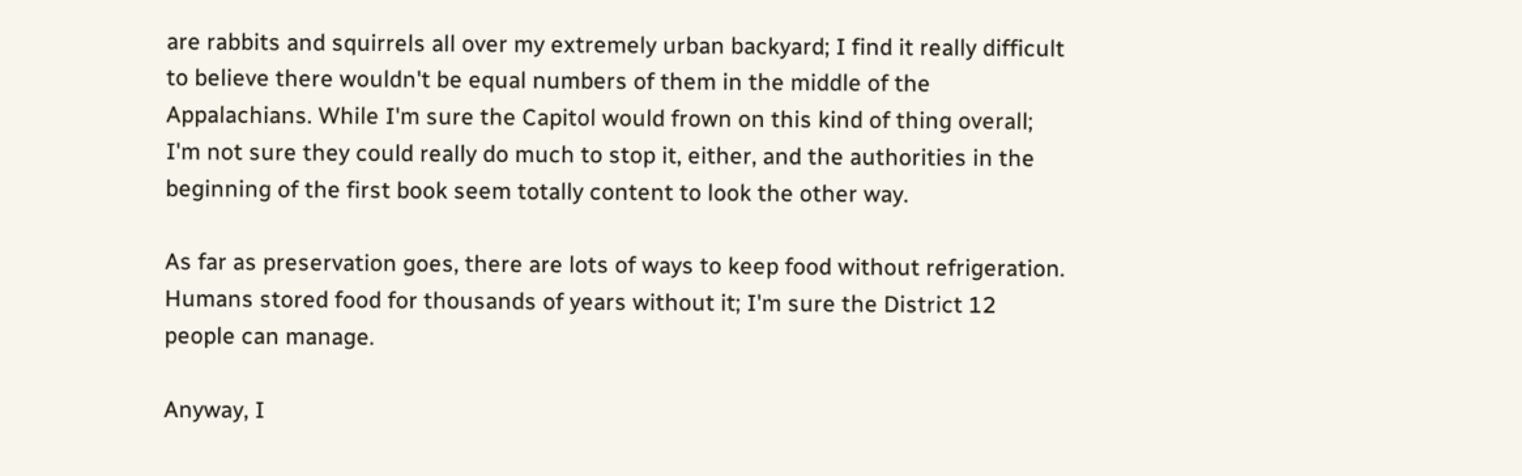are rabbits and squirrels all over my extremely urban backyard; I find it really difficult to believe there wouldn't be equal numbers of them in the middle of the Appalachians. While I'm sure the Capitol would frown on this kind of thing overall; I'm not sure they could really do much to stop it, either, and the authorities in the beginning of the first book seem totally content to look the other way.

As far as preservation goes, there are lots of ways to keep food without refrigeration. Humans stored food for thousands of years without it; I'm sure the District 12 people can manage.

Anyway, I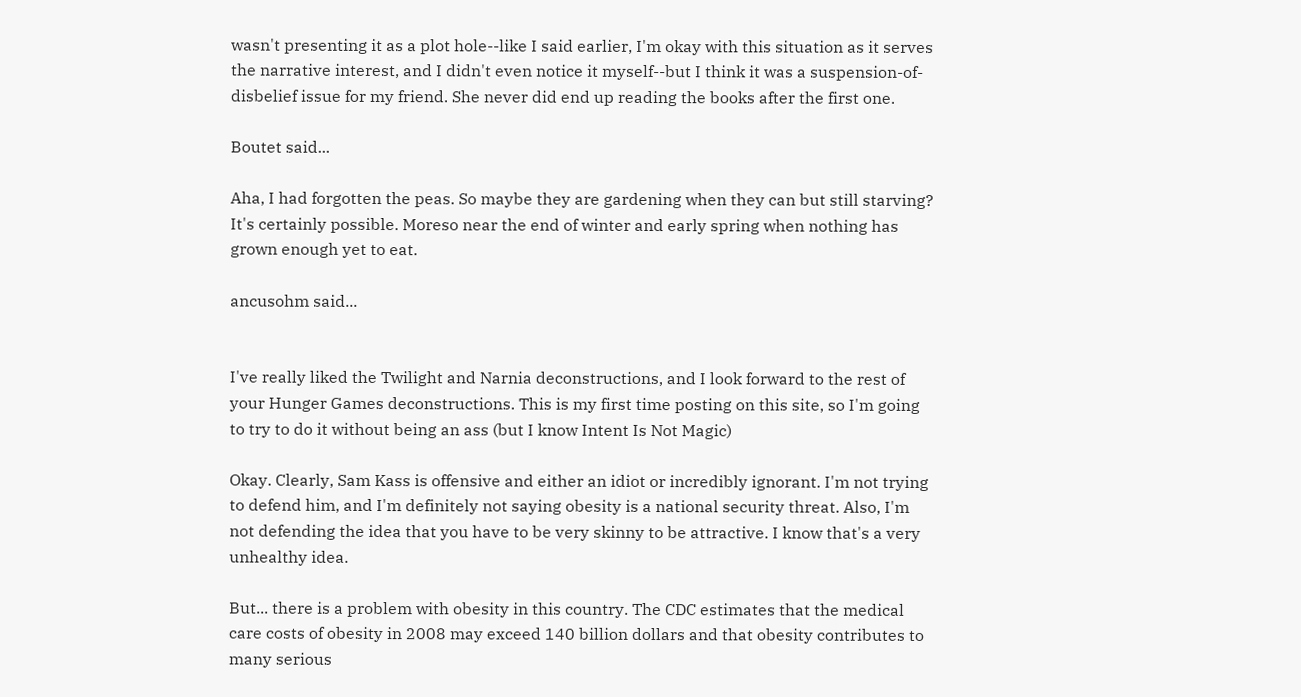wasn't presenting it as a plot hole--like I said earlier, I'm okay with this situation as it serves the narrative interest, and I didn't even notice it myself--but I think it was a suspension-of-disbelief issue for my friend. She never did end up reading the books after the first one.

Boutet said...

Aha, I had forgotten the peas. So maybe they are gardening when they can but still starving? It's certainly possible. Moreso near the end of winter and early spring when nothing has grown enough yet to eat.

ancusohm said...


I've really liked the Twilight and Narnia deconstructions, and I look forward to the rest of your Hunger Games deconstructions. This is my first time posting on this site, so I'm going to try to do it without being an ass (but I know Intent Is Not Magic)

Okay. Clearly, Sam Kass is offensive and either an idiot or incredibly ignorant. I'm not trying to defend him, and I'm definitely not saying obesity is a national security threat. Also, I'm not defending the idea that you have to be very skinny to be attractive. I know that's a very unhealthy idea.

But... there is a problem with obesity in this country. The CDC estimates that the medical care costs of obesity in 2008 may exceed 140 billion dollars and that obesity contributes to many serious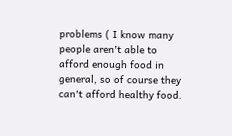problems ( I know many people aren't able to afford enough food in general, so of course they can't afford healthy food.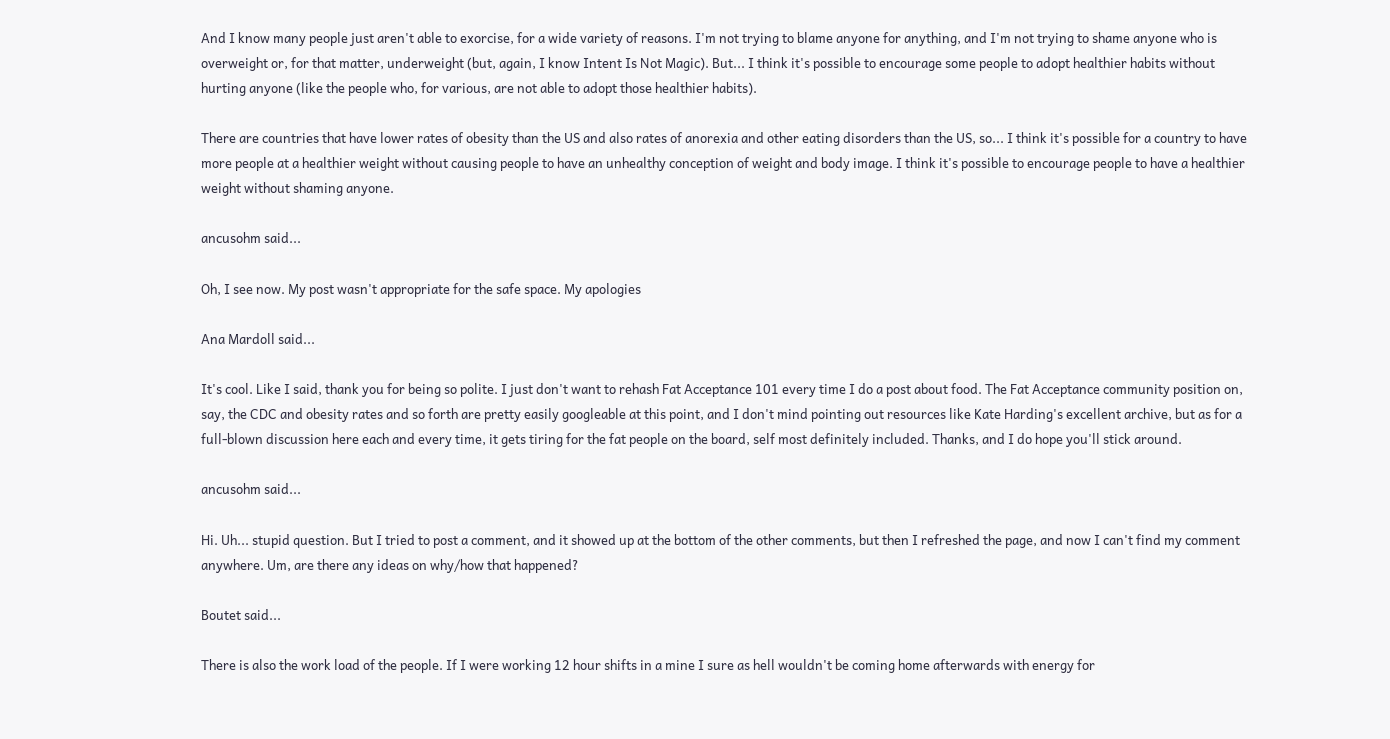And I know many people just aren't able to exorcise, for a wide variety of reasons. I'm not trying to blame anyone for anything, and I'm not trying to shame anyone who is overweight or, for that matter, underweight (but, again, I know Intent Is Not Magic). But... I think it's possible to encourage some people to adopt healthier habits without hurting anyone (like the people who, for various, are not able to adopt those healthier habits).

There are countries that have lower rates of obesity than the US and also rates of anorexia and other eating disorders than the US, so... I think it's possible for a country to have more people at a healthier weight without causing people to have an unhealthy conception of weight and body image. I think it's possible to encourage people to have a healthier weight without shaming anyone.

ancusohm said...

Oh, I see now. My post wasn't appropriate for the safe space. My apologies

Ana Mardoll said...

It's cool. Like I said, thank you for being so polite. I just don't want to rehash Fat Acceptance 101 every time I do a post about food. The Fat Acceptance community position on, say, the CDC and obesity rates and so forth are pretty easily googleable at this point, and I don't mind pointing out resources like Kate Harding's excellent archive, but as for a full-blown discussion here each and every time, it gets tiring for the fat people on the board, self most definitely included. Thanks, and I do hope you'll stick around.

ancusohm said...

Hi. Uh... stupid question. But I tried to post a comment, and it showed up at the bottom of the other comments, but then I refreshed the page, and now I can't find my comment anywhere. Um, are there any ideas on why/how that happened?

Boutet said...

There is also the work load of the people. If I were working 12 hour shifts in a mine I sure as hell wouldn't be coming home afterwards with energy for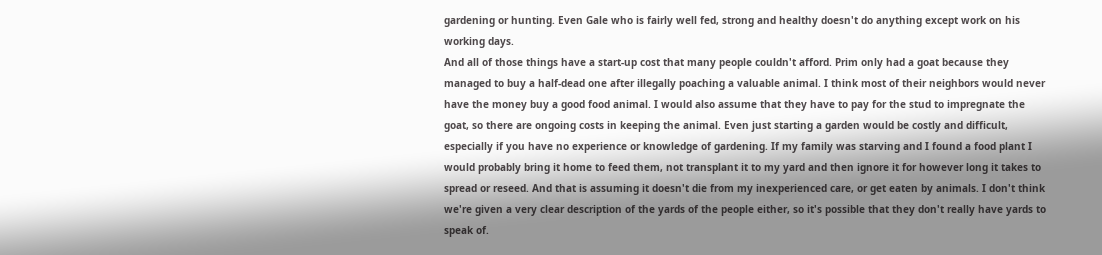gardening or hunting. Even Gale who is fairly well fed, strong and healthy doesn't do anything except work on his working days.
And all of those things have a start-up cost that many people couldn't afford. Prim only had a goat because they managed to buy a half-dead one after illegally poaching a valuable animal. I think most of their neighbors would never have the money buy a good food animal. I would also assume that they have to pay for the stud to impregnate the goat, so there are ongoing costs in keeping the animal. Even just starting a garden would be costly and difficult, especially if you have no experience or knowledge of gardening. If my family was starving and I found a food plant I would probably bring it home to feed them, not transplant it to my yard and then ignore it for however long it takes to spread or reseed. And that is assuming it doesn't die from my inexperienced care, or get eaten by animals. I don't think we're given a very clear description of the yards of the people either, so it's possible that they don't really have yards to speak of.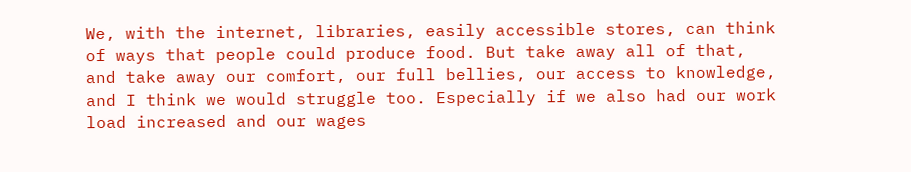We, with the internet, libraries, easily accessible stores, can think of ways that people could produce food. But take away all of that, and take away our comfort, our full bellies, our access to knowledge, and I think we would struggle too. Especially if we also had our work load increased and our wages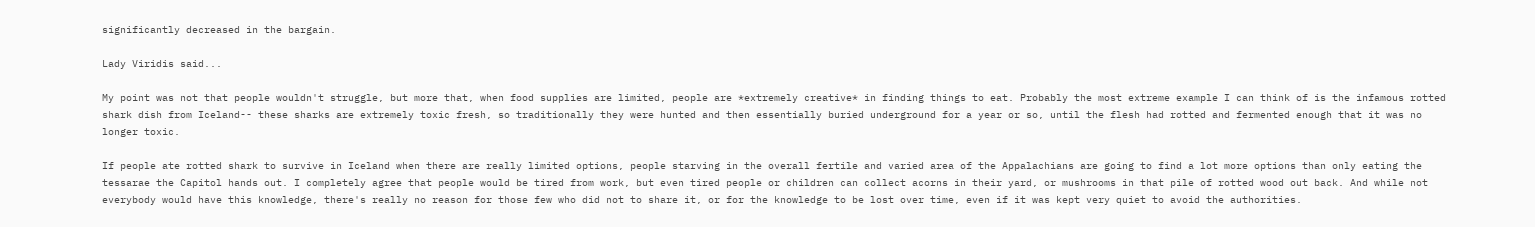significantly decreased in the bargain.

Lady Viridis said...

My point was not that people wouldn't struggle, but more that, when food supplies are limited, people are *extremely creative* in finding things to eat. Probably the most extreme example I can think of is the infamous rotted shark dish from Iceland-- these sharks are extremely toxic fresh, so traditionally they were hunted and then essentially buried underground for a year or so, until the flesh had rotted and fermented enough that it was no longer toxic.

If people ate rotted shark to survive in Iceland when there are really limited options, people starving in the overall fertile and varied area of the Appalachians are going to find a lot more options than only eating the tessarae the Capitol hands out. I completely agree that people would be tired from work, but even tired people or children can collect acorns in their yard, or mushrooms in that pile of rotted wood out back. And while not everybody would have this knowledge, there's really no reason for those few who did not to share it, or for the knowledge to be lost over time, even if it was kept very quiet to avoid the authorities.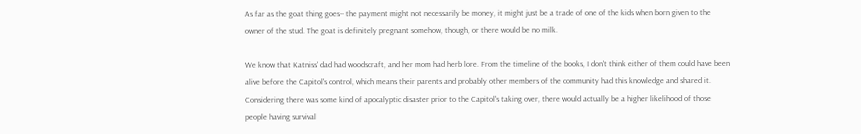As far as the goat thing goes-- the payment might not necessarily be money, it might just be a trade of one of the kids when born given to the owner of the stud. The goat is definitely pregnant somehow, though, or there would be no milk.

We know that Katniss' dad had woodscraft, and her mom had herb lore. From the timeline of the books, I don't think either of them could have been alive before the Capitol's control, which means their parents and probably other members of the community had this knowledge and shared it. Considering there was some kind of apocalyptic disaster prior to the Capitol's taking over, there would actually be a higher likelihood of those people having survival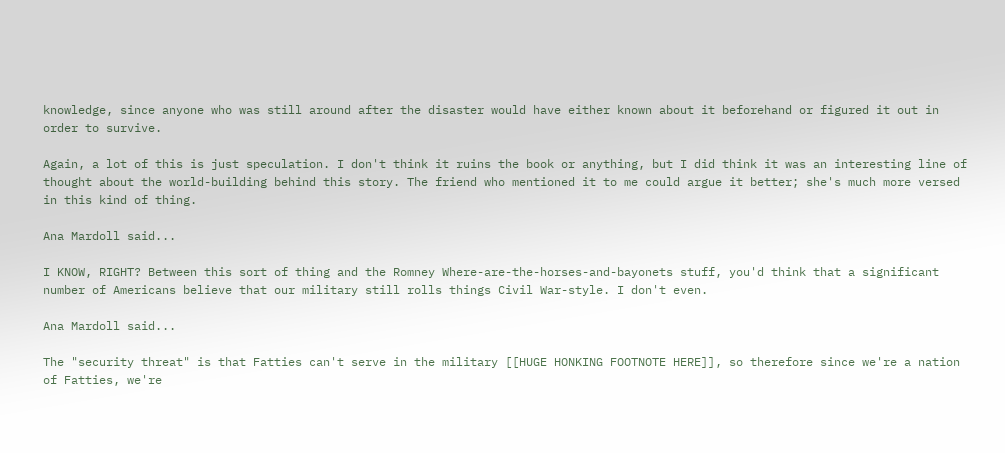knowledge, since anyone who was still around after the disaster would have either known about it beforehand or figured it out in order to survive.

Again, a lot of this is just speculation. I don't think it ruins the book or anything, but I did think it was an interesting line of thought about the world-building behind this story. The friend who mentioned it to me could argue it better; she's much more versed in this kind of thing.

Ana Mardoll said...

I KNOW, RIGHT? Between this sort of thing and the Romney Where-are-the-horses-and-bayonets stuff, you'd think that a significant number of Americans believe that our military still rolls things Civil War-style. I don't even.

Ana Mardoll said...

The "security threat" is that Fatties can't serve in the military [[HUGE HONKING FOOTNOTE HERE]], so therefore since we're a nation of Fatties, we're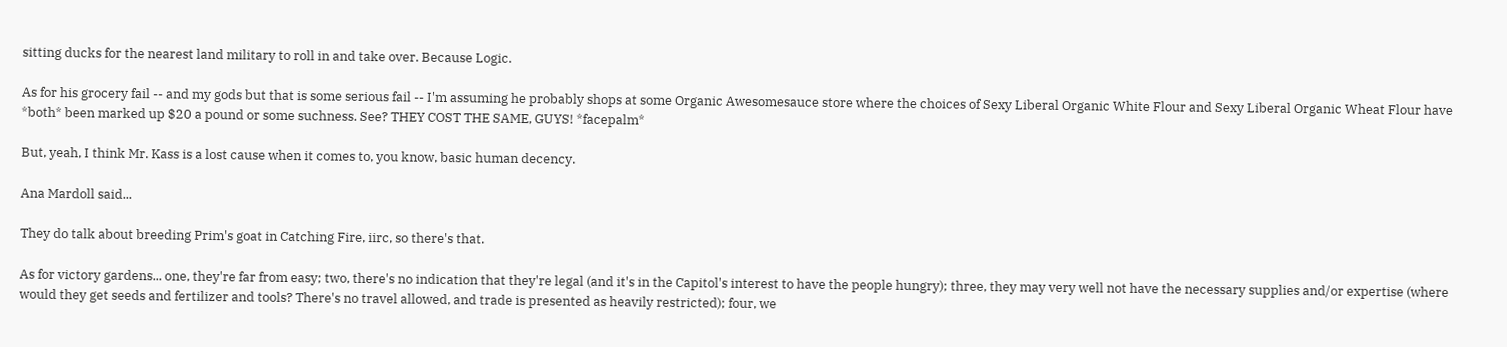sitting ducks for the nearest land military to roll in and take over. Because Logic.

As for his grocery fail -- and my gods but that is some serious fail -- I'm assuming he probably shops at some Organic Awesomesauce store where the choices of Sexy Liberal Organic White Flour and Sexy Liberal Organic Wheat Flour have *both* been marked up $20 a pound or some suchness. See? THEY COST THE SAME, GUYS! *facepalm*

But, yeah, I think Mr. Kass is a lost cause when it comes to, you know, basic human decency.

Ana Mardoll said...

They do talk about breeding Prim's goat in Catching Fire, iirc, so there's that.

As for victory gardens... one, they're far from easy; two, there's no indication that they're legal (and it's in the Capitol's interest to have the people hungry); three, they may very well not have the necessary supplies and/or expertise (where would they get seeds and fertilizer and tools? There's no travel allowed, and trade is presented as heavily restricted); four, we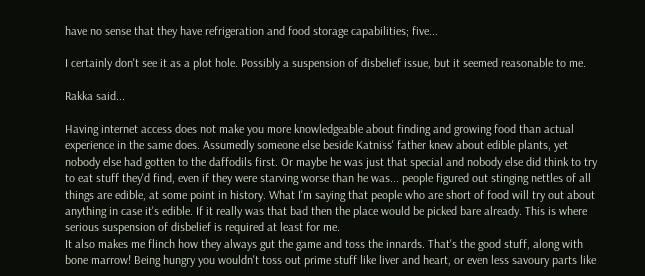have no sense that they have refrigeration and food storage capabilities; five...

I certainly don't see it as a plot hole. Possibly a suspension of disbelief issue, but it seemed reasonable to me.

Rakka said...

Having internet access does not make you more knowledgeable about finding and growing food than actual experience in the same does. Assumedly someone else beside Katniss' father knew about edible plants, yet nobody else had gotten to the daffodils first. Or maybe he was just that special and nobody else did think to try to eat stuff they'd find, even if they were starving worse than he was... people figured out stinging nettles of all things are edible, at some point in history. What I'm saying that people who are short of food will try out about anything in case it's edible. If it really was that bad then the place would be picked bare already. This is where serious suspension of disbelief is required at least for me.
It also makes me flinch how they always gut the game and toss the innards. That's the good stuff, along with bone marrow! Being hungry you wouldn't toss out prime stuff like liver and heart, or even less savoury parts like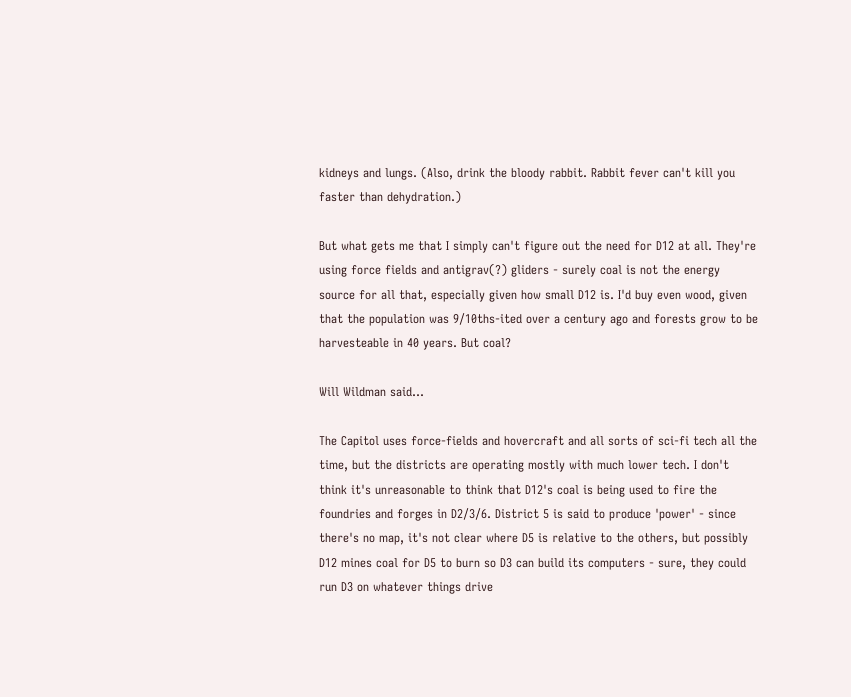kidneys and lungs. (Also, drink the bloody rabbit. Rabbit fever can't kill you faster than dehydration.)

But what gets me that I simply can't figure out the need for D12 at all. They're using force fields and antigrav(?) gliders - surely coal is not the energy source for all that, especially given how small D12 is. I'd buy even wood, given that the population was 9/10ths-ited over a century ago and forests grow to be harvesteable in 40 years. But coal?

Will Wildman said...

The Capitol uses force-fields and hovercraft and all sorts of sci-fi tech all the time, but the districts are operating mostly with much lower tech. I don't think it's unreasonable to think that D12's coal is being used to fire the foundries and forges in D2/3/6. District 5 is said to produce 'power' - since there's no map, it's not clear where D5 is relative to the others, but possibly D12 mines coal for D5 to burn so D3 can build its computers - sure, they could run D3 on whatever things drive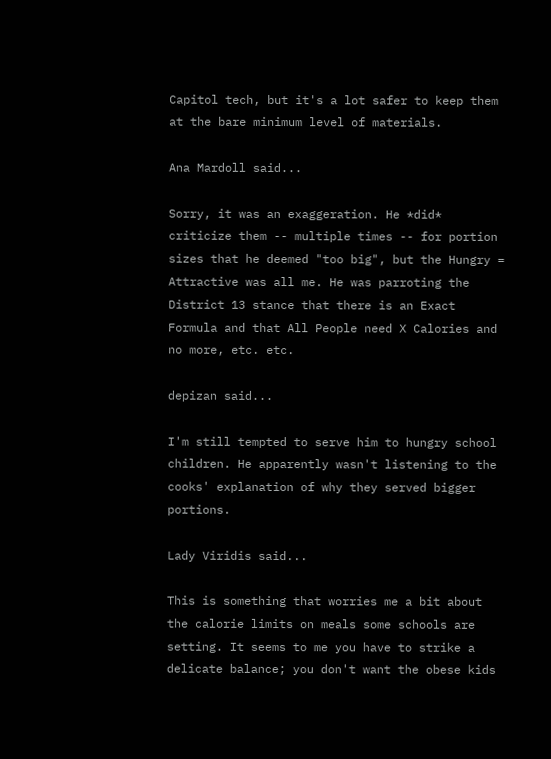Capitol tech, but it's a lot safer to keep them at the bare minimum level of materials.

Ana Mardoll said...

Sorry, it was an exaggeration. He *did* criticize them -- multiple times -- for portion sizes that he deemed "too big", but the Hungry = Attractive was all me. He was parroting the District 13 stance that there is an Exact Formula and that All People need X Calories and no more, etc. etc.

depizan said...

I'm still tempted to serve him to hungry school children. He apparently wasn't listening to the cooks' explanation of why they served bigger portions.

Lady Viridis said...

This is something that worries me a bit about the calorie limits on meals some schools are setting. It seems to me you have to strike a delicate balance; you don't want the obese kids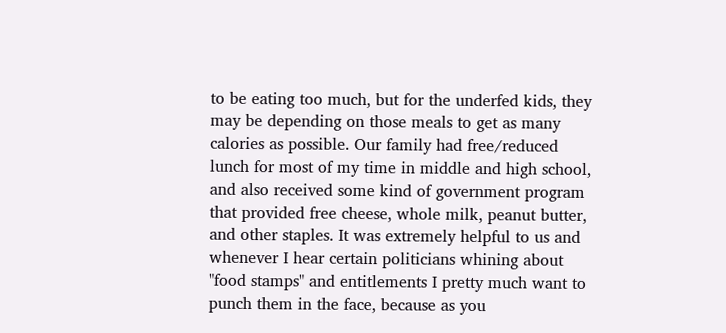to be eating too much, but for the underfed kids, they may be depending on those meals to get as many calories as possible. Our family had free/reduced lunch for most of my time in middle and high school, and also received some kind of government program that provided free cheese, whole milk, peanut butter, and other staples. It was extremely helpful to us and whenever I hear certain politicians whining about "food stamps" and entitlements I pretty much want to punch them in the face, because as you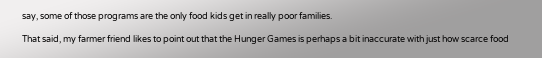say, some of those programs are the only food kids get in really poor families.

That said, my farmer friend likes to point out that the Hunger Games is perhaps a bit inaccurate with just how scarce food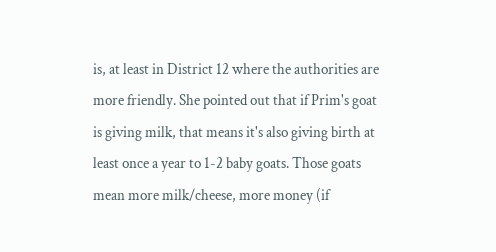is, at least in District 12 where the authorities are more friendly. She pointed out that if Prim's goat is giving milk, that means it's also giving birth at least once a year to 1-2 baby goats. Those goats mean more milk/cheese, more money (if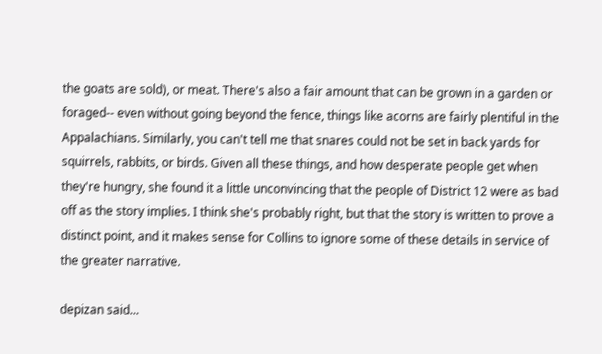the goats are sold), or meat. There's also a fair amount that can be grown in a garden or foraged-- even without going beyond the fence, things like acorns are fairly plentiful in the Appalachians. Similarly, you can't tell me that snares could not be set in back yards for squirrels, rabbits, or birds. Given all these things, and how desperate people get when they're hungry, she found it a little unconvincing that the people of District 12 were as bad off as the story implies. I think she's probably right, but that the story is written to prove a distinct point, and it makes sense for Collins to ignore some of these details in service of the greater narrative.

depizan said...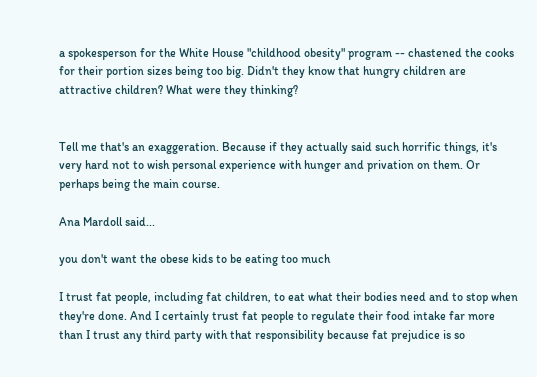a spokesperson for the White House "childhood obesity" program -- chastened the cooks for their portion sizes being too big. Didn't they know that hungry children are attractive children? What were they thinking?


Tell me that's an exaggeration. Because if they actually said such horrific things, it's very hard not to wish personal experience with hunger and privation on them. Or perhaps being the main course.

Ana Mardoll said...

you don't want the obese kids to be eating too much

I trust fat people, including fat children, to eat what their bodies need and to stop when they're done. And I certainly trust fat people to regulate their food intake far more than I trust any third party with that responsibility because fat prejudice is so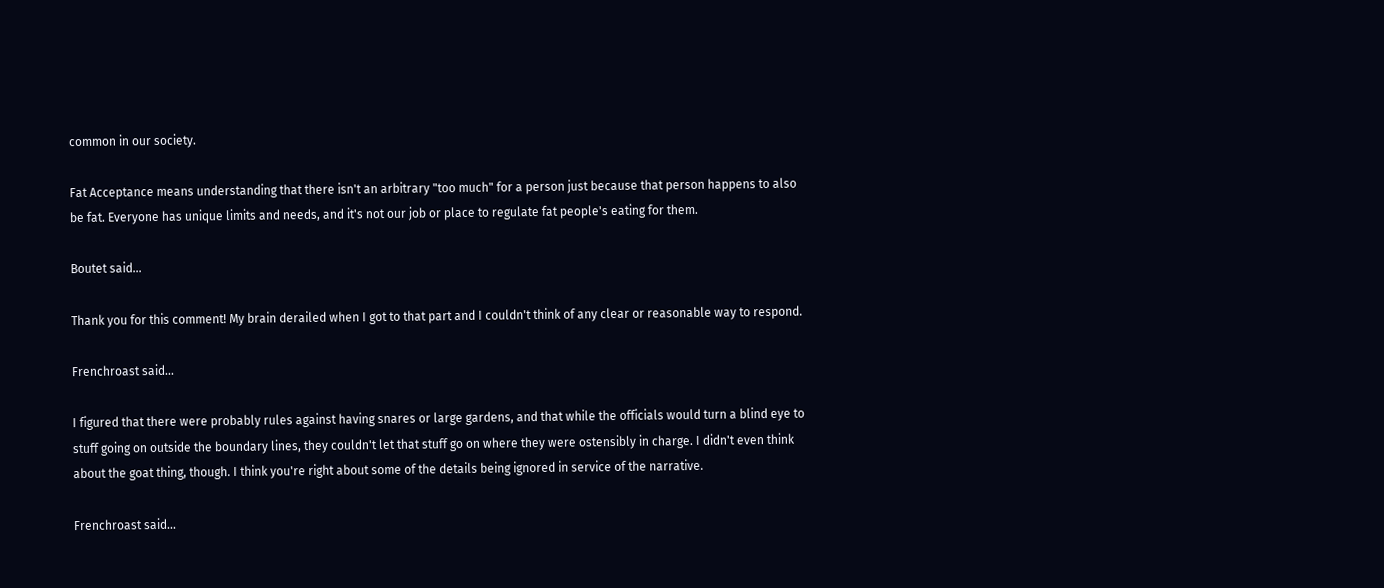common in our society.

Fat Acceptance means understanding that there isn't an arbitrary "too much" for a person just because that person happens to also be fat. Everyone has unique limits and needs, and it's not our job or place to regulate fat people's eating for them.

Boutet said...

Thank you for this comment! My brain derailed when I got to that part and I couldn't think of any clear or reasonable way to respond.

Frenchroast said...

I figured that there were probably rules against having snares or large gardens, and that while the officials would turn a blind eye to stuff going on outside the boundary lines, they couldn't let that stuff go on where they were ostensibly in charge. I didn't even think about the goat thing, though. I think you're right about some of the details being ignored in service of the narrative.

Frenchroast said...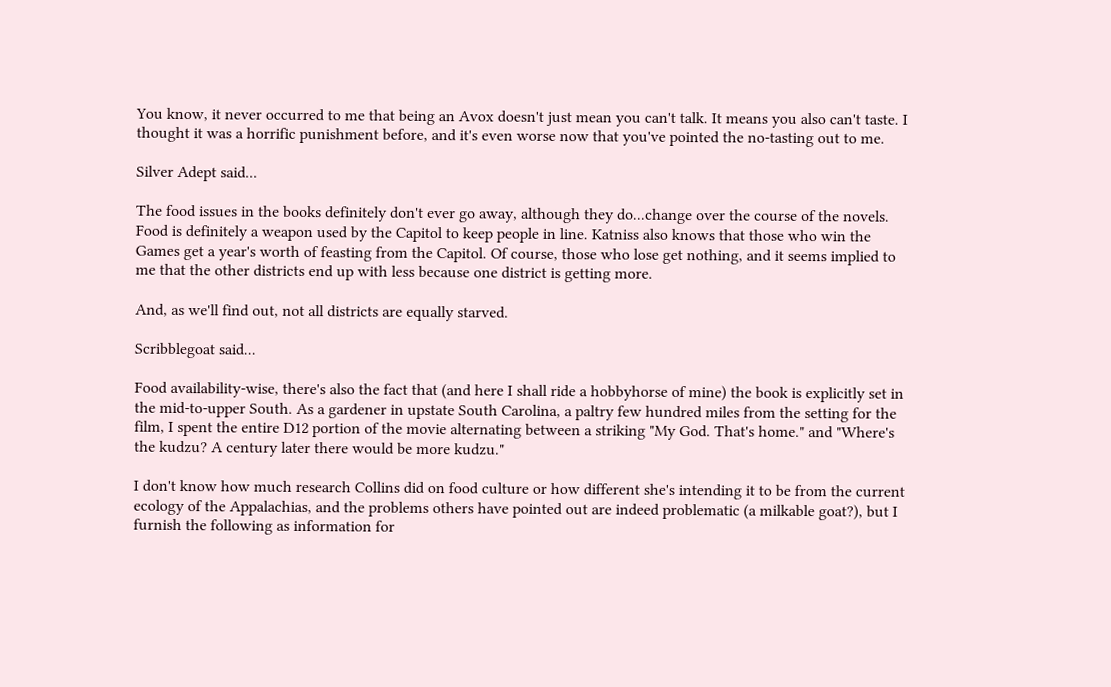You know, it never occurred to me that being an Avox doesn't just mean you can't talk. It means you also can't taste. I thought it was a horrific punishment before, and it's even worse now that you've pointed the no-tasting out to me.

Silver Adept said...

The food issues in the books definitely don't ever go away, although they do...change over the course of the novels. Food is definitely a weapon used by the Capitol to keep people in line. Katniss also knows that those who win the Games get a year's worth of feasting from the Capitol. Of course, those who lose get nothing, and it seems implied to me that the other districts end up with less because one district is getting more.

And, as we'll find out, not all districts are equally starved.

Scribblegoat said...

Food availability-wise, there's also the fact that (and here I shall ride a hobbyhorse of mine) the book is explicitly set in the mid-to-upper South. As a gardener in upstate South Carolina, a paltry few hundred miles from the setting for the film, I spent the entire D12 portion of the movie alternating between a striking "My God. That's home." and "Where's the kudzu? A century later there would be more kudzu."

I don't know how much research Collins did on food culture or how different she's intending it to be from the current ecology of the Appalachias, and the problems others have pointed out are indeed problematic (a milkable goat?), but I furnish the following as information for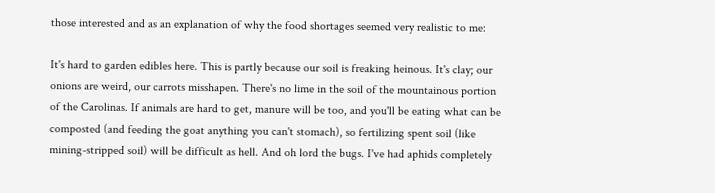those interested and as an explanation of why the food shortages seemed very realistic to me:

It's hard to garden edibles here. This is partly because our soil is freaking heinous. It's clay; our onions are weird, our carrots misshapen. There's no lime in the soil of the mountainous portion of the Carolinas. If animals are hard to get, manure will be too, and you'll be eating what can be composted (and feeding the goat anything you can't stomach), so fertilizing spent soil (like mining-stripped soil) will be difficult as hell. And oh lord the bugs. I've had aphids completely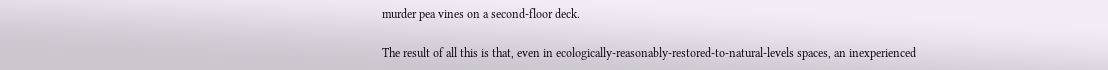murder pea vines on a second-floor deck.

The result of all this is that, even in ecologically-reasonably-restored-to-natural-levels spaces, an inexperienced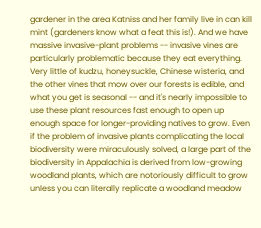gardener in the area Katniss and her family live in can kill mint (gardeners know what a feat this is!). And we have massive invasive-plant problems -- invasive vines are particularly problematic because they eat everything. Very little of kudzu, honeysuckle, Chinese wisteria, and the other vines that mow over our forests is edible, and what you get is seasonal -- and it's nearly impossible to use these plant resources fast enough to open up enough space for longer-providing natives to grow. Even if the problem of invasive plants complicating the local biodiversity were miraculously solved, a large part of the biodiversity in Appalachia is derived from low-growing woodland plants, which are notoriously difficult to grow unless you can literally replicate a woodland meadow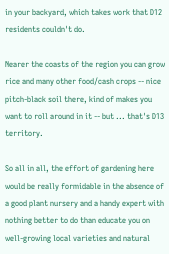in your backyard, which takes work that D12 residents couldn't do.

Nearer the coasts of the region you can grow rice and many other food/cash crops -- nice pitch-black soil there, kind of makes you want to roll around in it -- but ... that's D13 territory.

So all in all, the effort of gardening here would be really formidable in the absence of a good plant nursery and a handy expert with nothing better to do than educate you on well-growing local varieties and natural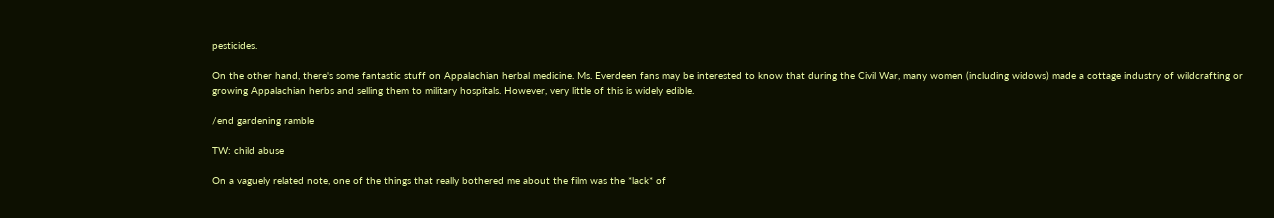pesticides.

On the other hand, there's some fantastic stuff on Appalachian herbal medicine. Ms. Everdeen fans may be interested to know that during the Civil War, many women (including widows) made a cottage industry of wildcrafting or growing Appalachian herbs and selling them to military hospitals. However, very little of this is widely edible.

/end gardening ramble

TW: child abuse

On a vaguely related note, one of the things that really bothered me about the film was the *lack* of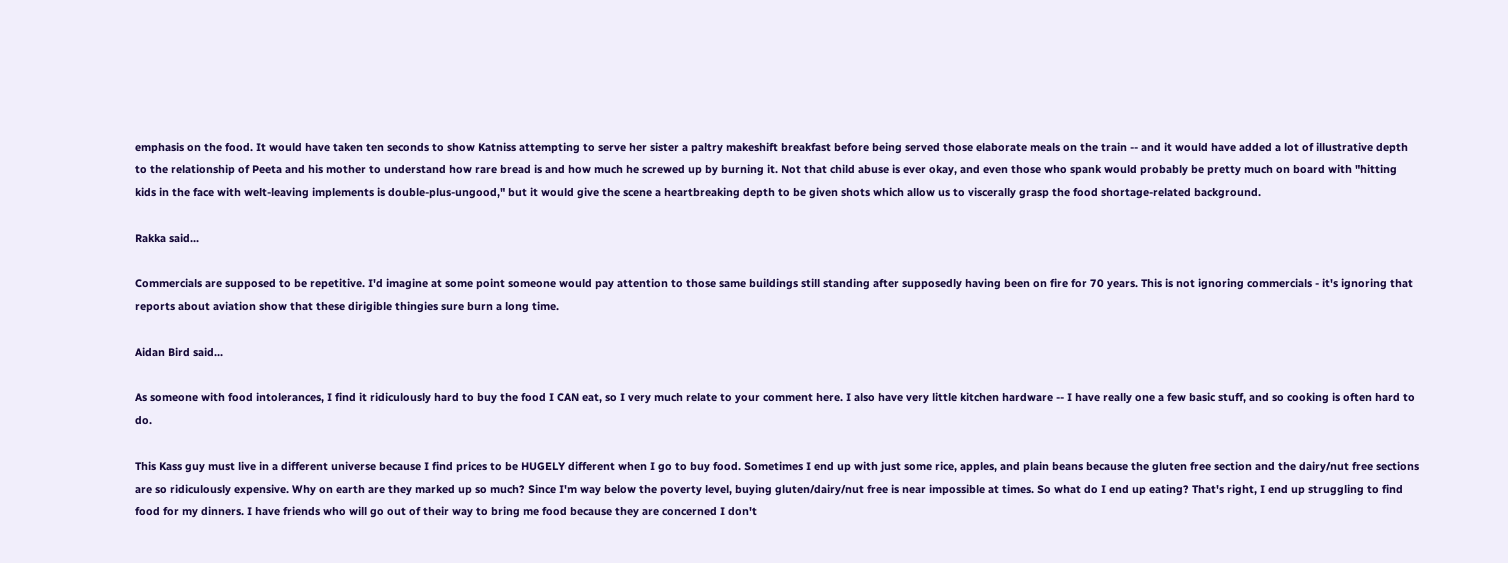emphasis on the food. It would have taken ten seconds to show Katniss attempting to serve her sister a paltry makeshift breakfast before being served those elaborate meals on the train -- and it would have added a lot of illustrative depth to the relationship of Peeta and his mother to understand how rare bread is and how much he screwed up by burning it. Not that child abuse is ever okay, and even those who spank would probably be pretty much on board with "hitting kids in the face with welt-leaving implements is double-plus-ungood," but it would give the scene a heartbreaking depth to be given shots which allow us to viscerally grasp the food shortage-related background.

Rakka said...

Commercials are supposed to be repetitive. I'd imagine at some point someone would pay attention to those same buildings still standing after supposedly having been on fire for 70 years. This is not ignoring commercials - it's ignoring that reports about aviation show that these dirigible thingies sure burn a long time.

Aidan Bird said...

As someone with food intolerances, I find it ridiculously hard to buy the food I CAN eat, so I very much relate to your comment here. I also have very little kitchen hardware -- I have really one a few basic stuff, and so cooking is often hard to do.

This Kass guy must live in a different universe because I find prices to be HUGELY different when I go to buy food. Sometimes I end up with just some rice, apples, and plain beans because the gluten free section and the dairy/nut free sections are so ridiculously expensive. Why on earth are they marked up so much? Since I'm way below the poverty level, buying gluten/dairy/nut free is near impossible at times. So what do I end up eating? That's right, I end up struggling to find food for my dinners. I have friends who will go out of their way to bring me food because they are concerned I don't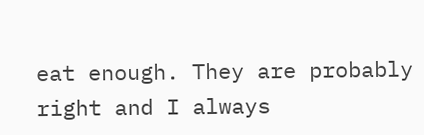eat enough. They are probably right and I always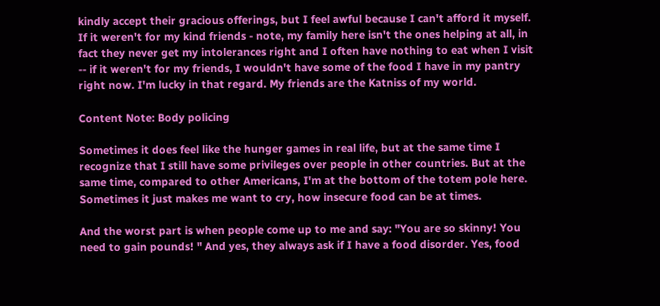kindly accept their gracious offerings, but I feel awful because I can't afford it myself. If it weren't for my kind friends - note, my family here isn't the ones helping at all, in fact they never get my intolerances right and I often have nothing to eat when I visit -- if it weren't for my friends, I wouldn't have some of the food I have in my pantry right now. I'm lucky in that regard. My friends are the Katniss of my world.

Content Note: Body policing

Sometimes it does feel like the hunger games in real life, but at the same time I recognize that I still have some privileges over people in other countries. But at the same time, compared to other Americans, I'm at the bottom of the totem pole here. Sometimes it just makes me want to cry, how insecure food can be at times.

And the worst part is when people come up to me and say: "You are so skinny! You need to gain pounds! " And yes, they always ask if I have a food disorder. Yes, food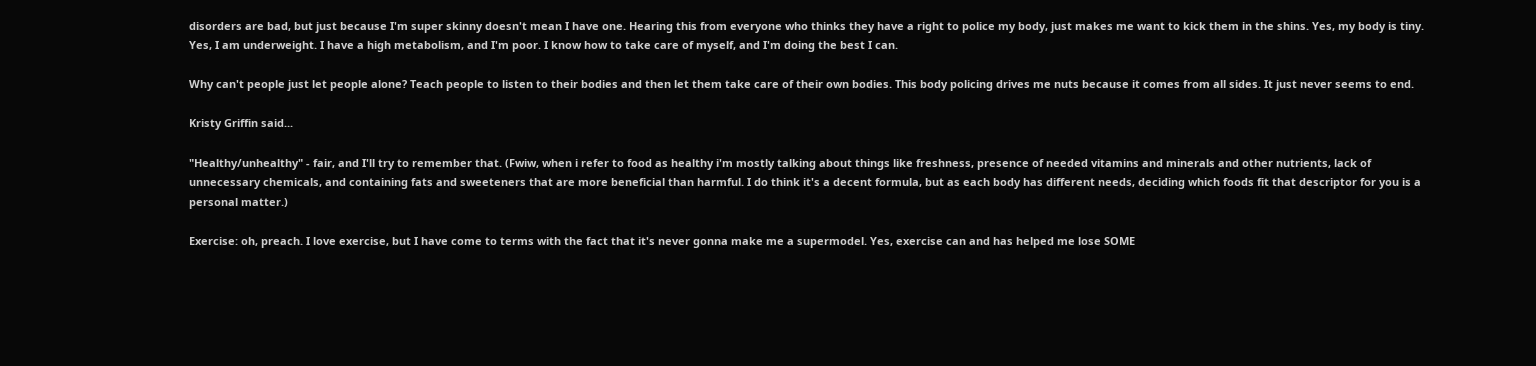disorders are bad, but just because I'm super skinny doesn't mean I have one. Hearing this from everyone who thinks they have a right to police my body, just makes me want to kick them in the shins. Yes, my body is tiny. Yes, I am underweight. I have a high metabolism, and I'm poor. I know how to take care of myself, and I'm doing the best I can.

Why can't people just let people alone? Teach people to listen to their bodies and then let them take care of their own bodies. This body policing drives me nuts because it comes from all sides. It just never seems to end.

Kristy Griffin said...

"Healthy/unhealthy" - fair, and I'll try to remember that. (Fwiw, when i refer to food as healthy i'm mostly talking about things like freshness, presence of needed vitamins and minerals and other nutrients, lack of unnecessary chemicals, and containing fats and sweeteners that are more beneficial than harmful. I do think it's a decent formula, but as each body has different needs, deciding which foods fit that descriptor for you is a personal matter.)

Exercise: oh, preach. I love exercise, but I have come to terms with the fact that it's never gonna make me a supermodel. Yes, exercise can and has helped me lose SOME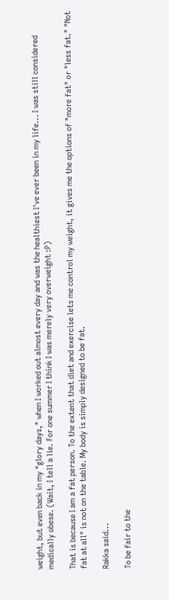weight, but even back in my "glory days," when I worked out almost every day and was the healthiest I've ever been in my life... I was still considered medically obese. (Wait, I tell a lie. For one summer I think I was merely very overweight :P)

That is because I am a fat person. To the extent that diet and exercise lets me control my weight, it gives me the options of "more fat" or "less fat." "Not fat at all" is not on the table. My body is simply designed to be fat.

Rakka said...

To be fair to the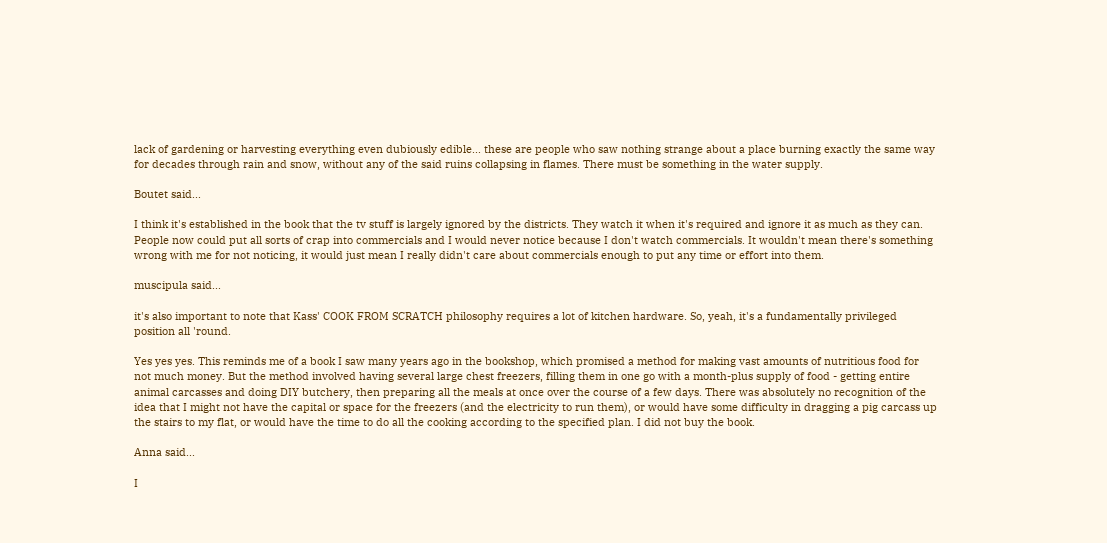lack of gardening or harvesting everything even dubiously edible... these are people who saw nothing strange about a place burning exactly the same way for decades through rain and snow, without any of the said ruins collapsing in flames. There must be something in the water supply.

Boutet said...

I think it's established in the book that the tv stuff is largely ignored by the districts. They watch it when it's required and ignore it as much as they can. People now could put all sorts of crap into commercials and I would never notice because I don't watch commercials. It wouldn't mean there's something wrong with me for not noticing, it would just mean I really didn't care about commercials enough to put any time or effort into them.

muscipula said...

it's also important to note that Kass' COOK FROM SCRATCH philosophy requires a lot of kitchen hardware. So, yeah, it's a fundamentally privileged position all 'round.

Yes yes yes. This reminds me of a book I saw many years ago in the bookshop, which promised a method for making vast amounts of nutritious food for not much money. But the method involved having several large chest freezers, filling them in one go with a month-plus supply of food - getting entire animal carcasses and doing DIY butchery, then preparing all the meals at once over the course of a few days. There was absolutely no recognition of the idea that I might not have the capital or space for the freezers (and the electricity to run them), or would have some difficulty in dragging a pig carcass up the stairs to my flat, or would have the time to do all the cooking according to the specified plan. I did not buy the book.

Anna said...

I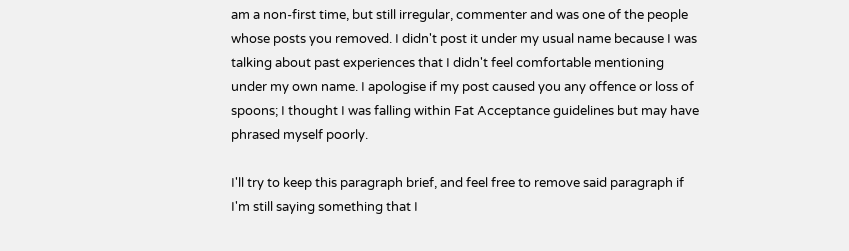am a non-first time, but still irregular, commenter and was one of the people whose posts you removed. I didn't post it under my usual name because I was talking about past experiences that I didn't feel comfortable mentioning under my own name. I apologise if my post caused you any offence or loss of spoons; I thought I was falling within Fat Acceptance guidelines but may have phrased myself poorly.

I'll try to keep this paragraph brief, and feel free to remove said paragraph if I'm still saying something that I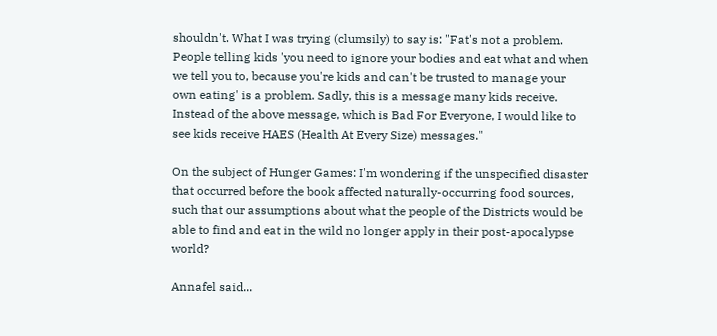shouldn't. What I was trying (clumsily) to say is: "Fat's not a problem. People telling kids 'you need to ignore your bodies and eat what and when we tell you to, because you're kids and can't be trusted to manage your own eating' is a problem. Sadly, this is a message many kids receive. Instead of the above message, which is Bad For Everyone, I would like to see kids receive HAES (Health At Every Size) messages."

On the subject of Hunger Games: I'm wondering if the unspecified disaster that occurred before the book affected naturally-occurring food sources, such that our assumptions about what the people of the Districts would be able to find and eat in the wild no longer apply in their post-apocalypse world?

Annafel said...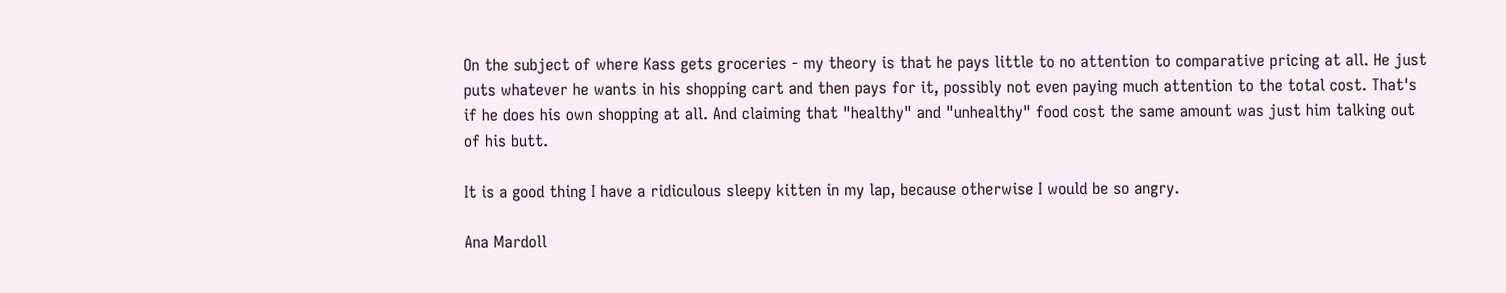On the subject of where Kass gets groceries - my theory is that he pays little to no attention to comparative pricing at all. He just puts whatever he wants in his shopping cart and then pays for it, possibly not even paying much attention to the total cost. That's if he does his own shopping at all. And claiming that "healthy" and "unhealthy" food cost the same amount was just him talking out of his butt.

It is a good thing I have a ridiculous sleepy kitten in my lap, because otherwise I would be so angry.

Ana Mardoll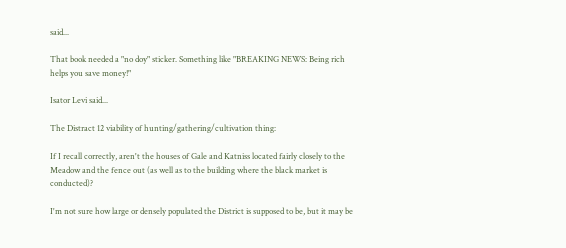said...

That book needed a "no doy" sticker. Something like "BREAKING NEWS: Being rich helps you save money!"

Isator Levi said...

The Distract 12 viability of hunting/gathering/cultivation thing:

If I recall correctly, aren't the houses of Gale and Katniss located fairly closely to the Meadow and the fence out (as well as to the building where the black market is conducted)?

I'm not sure how large or densely populated the District is supposed to be, but it may be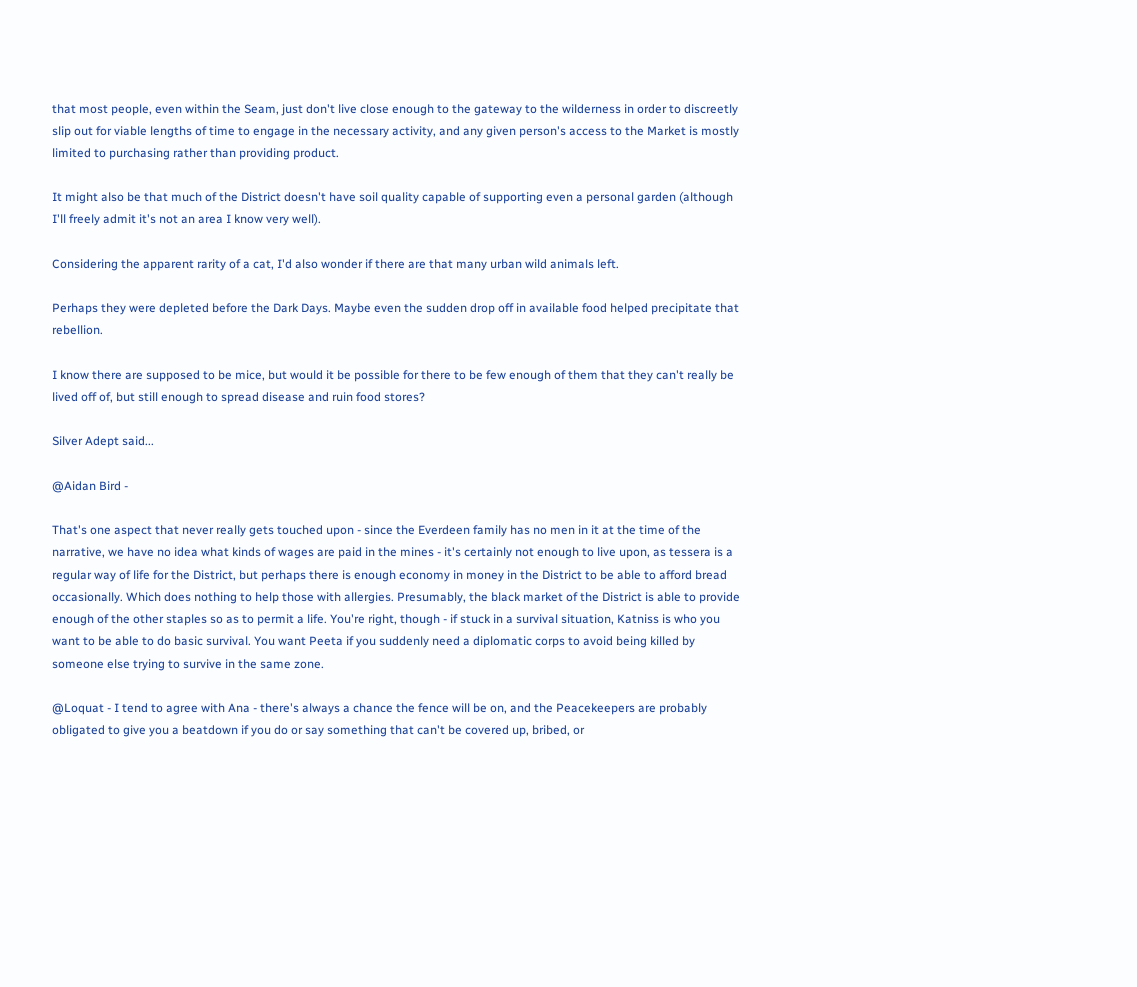that most people, even within the Seam, just don't live close enough to the gateway to the wilderness in order to discreetly slip out for viable lengths of time to engage in the necessary activity, and any given person's access to the Market is mostly limited to purchasing rather than providing product.

It might also be that much of the District doesn't have soil quality capable of supporting even a personal garden (although I'll freely admit it's not an area I know very well).

Considering the apparent rarity of a cat, I'd also wonder if there are that many urban wild animals left.

Perhaps they were depleted before the Dark Days. Maybe even the sudden drop off in available food helped precipitate that rebellion.

I know there are supposed to be mice, but would it be possible for there to be few enough of them that they can't really be lived off of, but still enough to spread disease and ruin food stores?

Silver Adept said...

@Aidan Bird -

That's one aspect that never really gets touched upon - since the Everdeen family has no men in it at the time of the narrative, we have no idea what kinds of wages are paid in the mines - it's certainly not enough to live upon, as tessera is a regular way of life for the District, but perhaps there is enough economy in money in the District to be able to afford bread occasionally. Which does nothing to help those with allergies. Presumably, the black market of the District is able to provide enough of the other staples so as to permit a life. You're right, though - if stuck in a survival situation, Katniss is who you want to be able to do basic survival. You want Peeta if you suddenly need a diplomatic corps to avoid being killed by someone else trying to survive in the same zone.

@Loquat - I tend to agree with Ana - there's always a chance the fence will be on, and the Peacekeepers are probably obligated to give you a beatdown if you do or say something that can't be covered up, bribed, or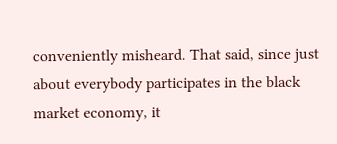conveniently misheard. That said, since just about everybody participates in the black market economy, it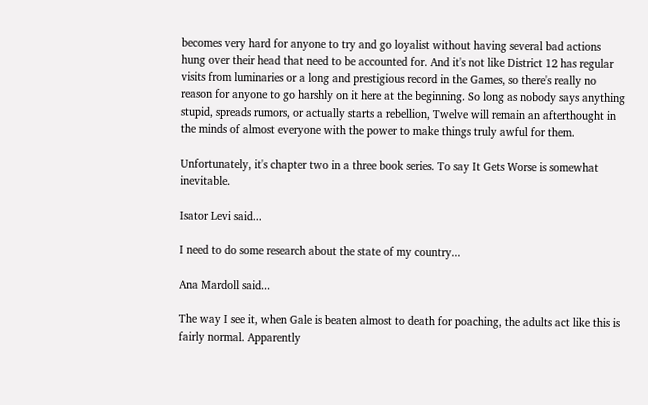becomes very hard for anyone to try and go loyalist without having several bad actions hung over their head that need to be accounted for. And it's not like District 12 has regular visits from luminaries or a long and prestigious record in the Games, so there's really no reason for anyone to go harshly on it here at the beginning. So long as nobody says anything stupid, spreads rumors, or actually starts a rebellion, Twelve will remain an afterthought in the minds of almost everyone with the power to make things truly awful for them.

Unfortunately, it's chapter two in a three book series. To say It Gets Worse is somewhat inevitable.

Isator Levi said...

I need to do some research about the state of my country...

Ana Mardoll said...

The way I see it, when Gale is beaten almost to death for poaching, the adults act like this is fairly normal. Apparently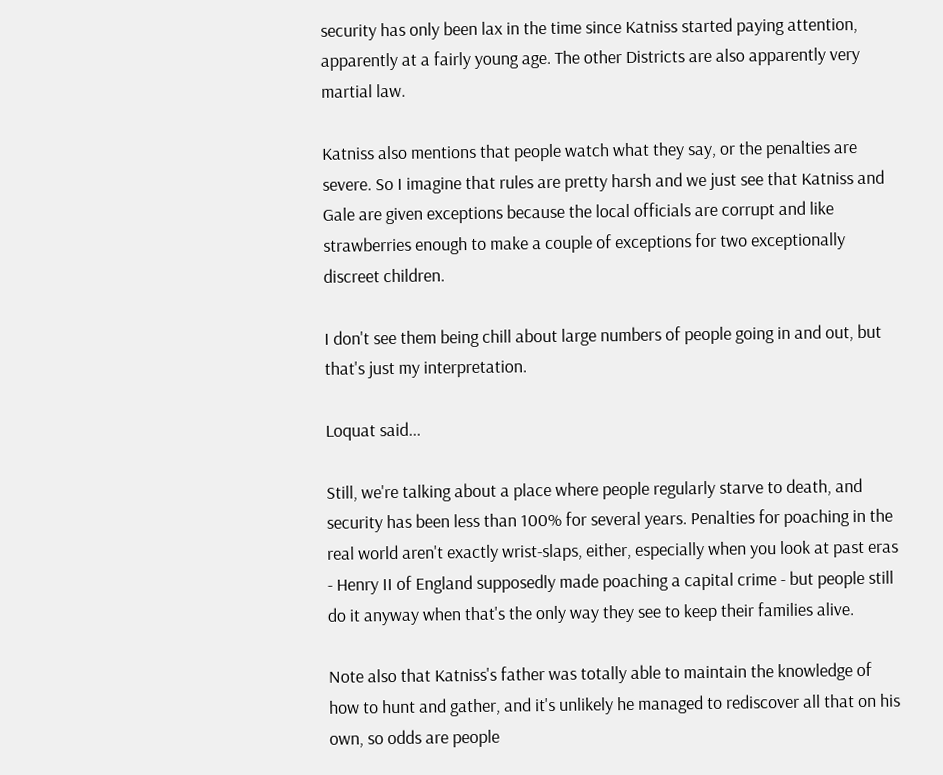security has only been lax in the time since Katniss started paying attention, apparently at a fairly young age. The other Districts are also apparently very martial law.

Katniss also mentions that people watch what they say, or the penalties are severe. So I imagine that rules are pretty harsh and we just see that Katniss and Gale are given exceptions because the local officials are corrupt and like strawberries enough to make a couple of exceptions for two exceptionally discreet children.

I don't see them being chill about large numbers of people going in and out, but that's just my interpretation.

Loquat said...

Still, we're talking about a place where people regularly starve to death, and security has been less than 100% for several years. Penalties for poaching in the real world aren't exactly wrist-slaps, either, especially when you look at past eras - Henry II of England supposedly made poaching a capital crime - but people still do it anyway when that's the only way they see to keep their families alive.

Note also that Katniss's father was totally able to maintain the knowledge of how to hunt and gather, and it's unlikely he managed to rediscover all that on his own, so odds are people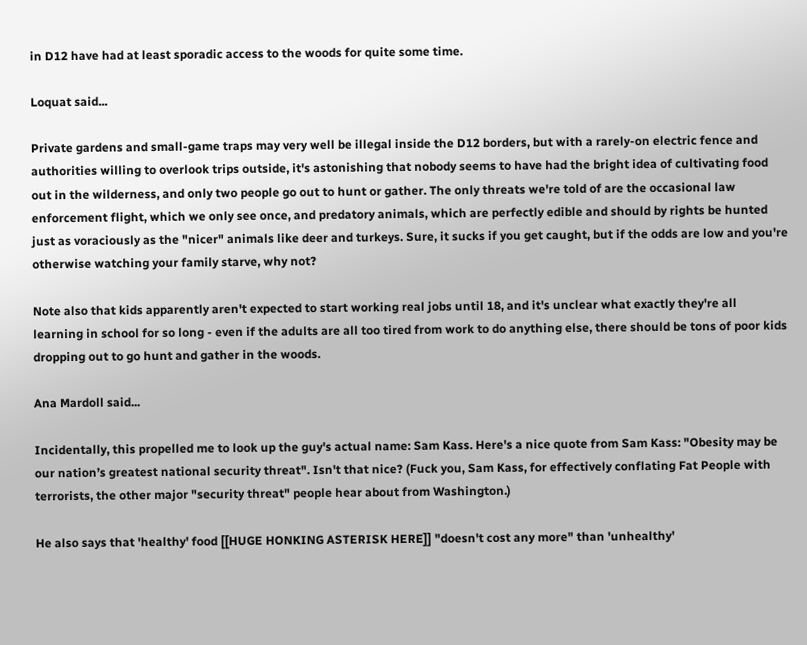in D12 have had at least sporadic access to the woods for quite some time.

Loquat said...

Private gardens and small-game traps may very well be illegal inside the D12 borders, but with a rarely-on electric fence and authorities willing to overlook trips outside, it's astonishing that nobody seems to have had the bright idea of cultivating food out in the wilderness, and only two people go out to hunt or gather. The only threats we're told of are the occasional law enforcement flight, which we only see once, and predatory animals, which are perfectly edible and should by rights be hunted just as voraciously as the "nicer" animals like deer and turkeys. Sure, it sucks if you get caught, but if the odds are low and you're otherwise watching your family starve, why not?

Note also that kids apparently aren't expected to start working real jobs until 18, and it's unclear what exactly they're all learning in school for so long - even if the adults are all too tired from work to do anything else, there should be tons of poor kids dropping out to go hunt and gather in the woods.

Ana Mardoll said...

Incidentally, this propelled me to look up the guy's actual name: Sam Kass. Here's a nice quote from Sam Kass: "Obesity may be our nation’s greatest national security threat". Isn't that nice? (Fuck you, Sam Kass, for effectively conflating Fat People with terrorists, the other major "security threat" people hear about from Washington.)

He also says that 'healthy' food [[HUGE HONKING ASTERISK HERE]] "doesn't cost any more" than 'unhealthy'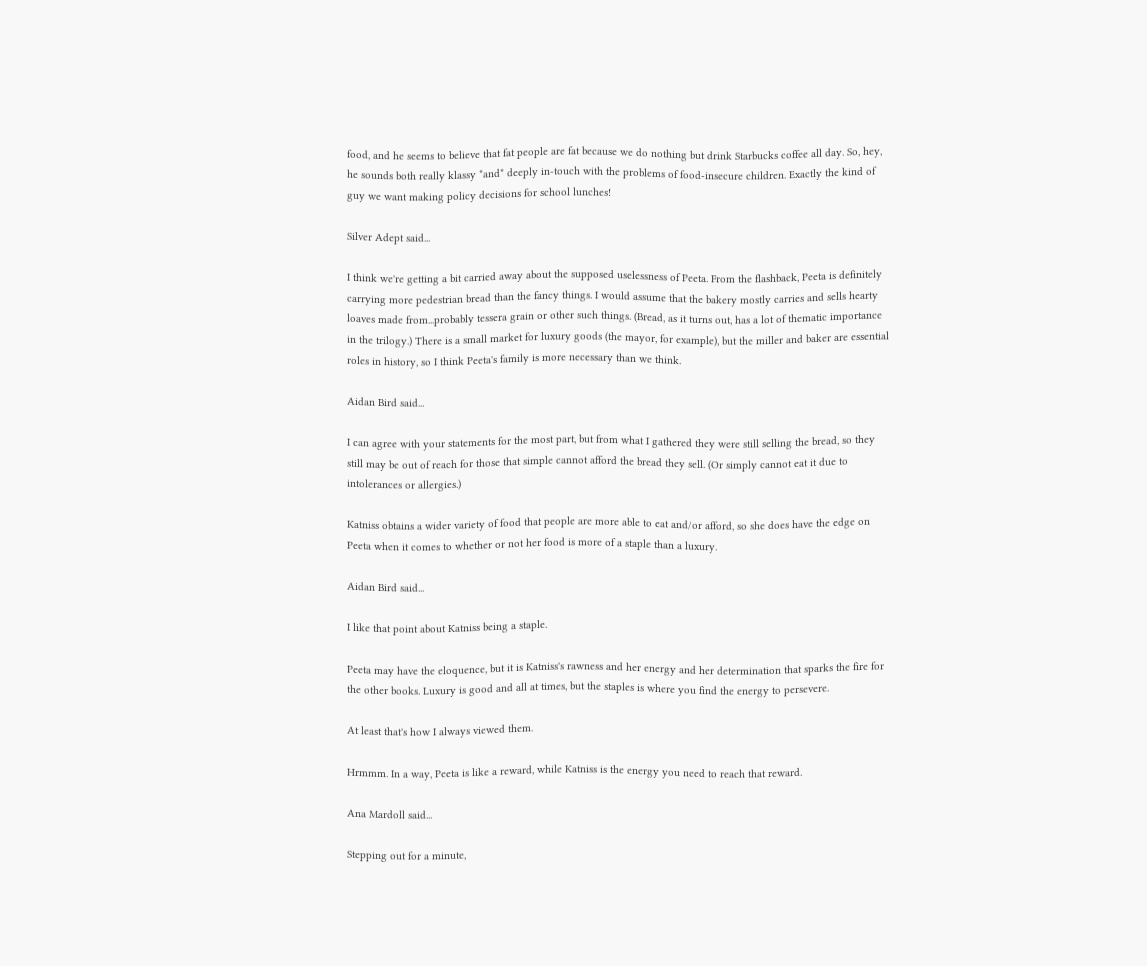food, and he seems to believe that fat people are fat because we do nothing but drink Starbucks coffee all day. So, hey, he sounds both really klassy *and* deeply in-touch with the problems of food-insecure children. Exactly the kind of guy we want making policy decisions for school lunches!

Silver Adept said...

I think we're getting a bit carried away about the supposed uselessness of Peeta. From the flashback, Peeta is definitely carrying more pedestrian bread than the fancy things. I would assume that the bakery mostly carries and sells hearty loaves made from...probably tessera grain or other such things. (Bread, as it turns out, has a lot of thematic importance in the trilogy.) There is a small market for luxury goods (the mayor, for example), but the miller and baker are essential roles in history, so I think Peeta's family is more necessary than we think.

Aidan Bird said...

I can agree with your statements for the most part, but from what I gathered they were still selling the bread, so they still may be out of reach for those that simple cannot afford the bread they sell. (Or simply cannot eat it due to intolerances or allergies.)

Katniss obtains a wider variety of food that people are more able to eat and/or afford, so she does have the edge on Peeta when it comes to whether or not her food is more of a staple than a luxury.

Aidan Bird said...

I like that point about Katniss being a staple.

Peeta may have the eloquence, but it is Katniss's rawness and her energy and her determination that sparks the fire for the other books. Luxury is good and all at times, but the staples is where you find the energy to persevere.

At least that's how I always viewed them.

Hrmmm. In a way, Peeta is like a reward, while Katniss is the energy you need to reach that reward.

Ana Mardoll said...

Stepping out for a minute,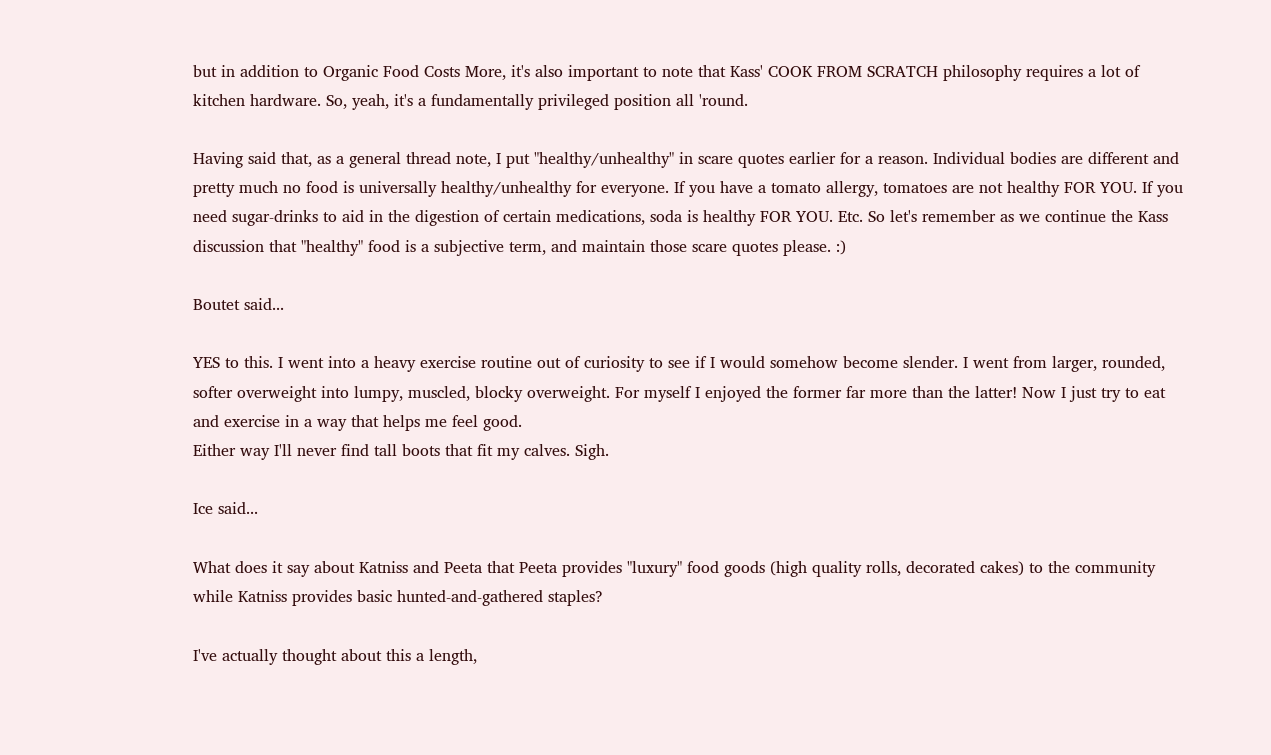but in addition to Organic Food Costs More, it's also important to note that Kass' COOK FROM SCRATCH philosophy requires a lot of kitchen hardware. So, yeah, it's a fundamentally privileged position all 'round.

Having said that, as a general thread note, I put "healthy/unhealthy" in scare quotes earlier for a reason. Individual bodies are different and pretty much no food is universally healthy/unhealthy for everyone. If you have a tomato allergy, tomatoes are not healthy FOR YOU. If you need sugar-drinks to aid in the digestion of certain medications, soda is healthy FOR YOU. Etc. So let's remember as we continue the Kass discussion that "healthy" food is a subjective term, and maintain those scare quotes please. :)

Boutet said...

YES to this. I went into a heavy exercise routine out of curiosity to see if I would somehow become slender. I went from larger, rounded, softer overweight into lumpy, muscled, blocky overweight. For myself I enjoyed the former far more than the latter! Now I just try to eat and exercise in a way that helps me feel good.
Either way I'll never find tall boots that fit my calves. Sigh.

Ice said...

What does it say about Katniss and Peeta that Peeta provides "luxury" food goods (high quality rolls, decorated cakes) to the community while Katniss provides basic hunted-and-gathered staples?

I've actually thought about this a length,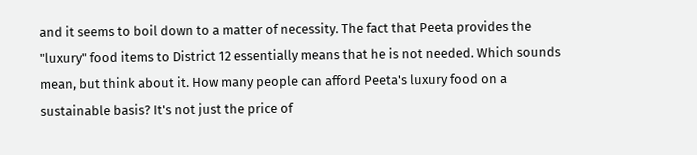and it seems to boil down to a matter of necessity. The fact that Peeta provides the "luxury" food items to District 12 essentially means that he is not needed. Which sounds mean, but think about it. How many people can afford Peeta's luxury food on a sustainable basis? It's not just the price of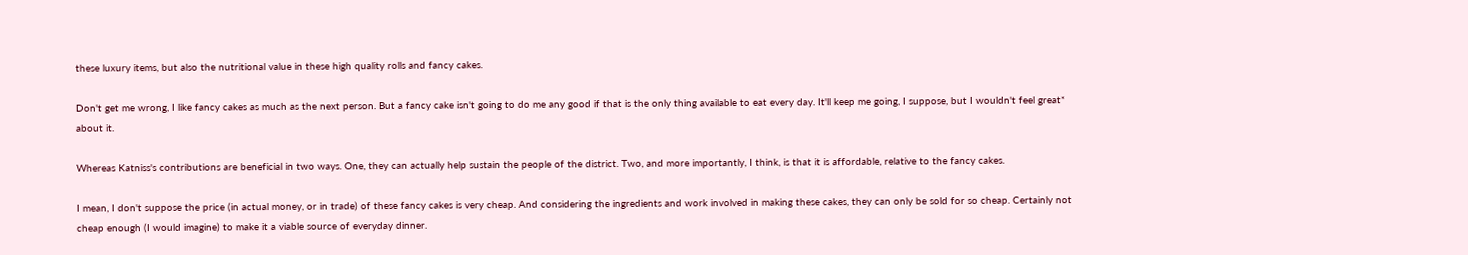these luxury items, but also the nutritional value in these high quality rolls and fancy cakes.

Don't get me wrong, I like fancy cakes as much as the next person. But a fancy cake isn't going to do me any good if that is the only thing available to eat every day. It'll keep me going, I suppose, but I wouldn't feel great* about it.

Whereas Katniss's contributions are beneficial in two ways. One, they can actually help sustain the people of the district. Two, and more importantly, I think, is that it is affordable, relative to the fancy cakes.

I mean, I don't suppose the price (in actual money, or in trade) of these fancy cakes is very cheap. And considering the ingredients and work involved in making these cakes, they can only be sold for so cheap. Certainly not cheap enough (I would imagine) to make it a viable source of everyday dinner.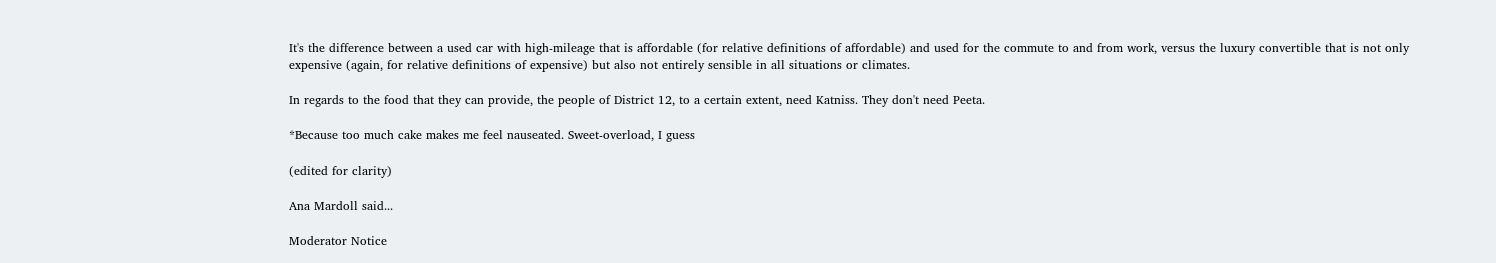It's the difference between a used car with high-mileage that is affordable (for relative definitions of affordable) and used for the commute to and from work, versus the luxury convertible that is not only expensive (again, for relative definitions of expensive) but also not entirely sensible in all situations or climates.

In regards to the food that they can provide, the people of District 12, to a certain extent, need Katniss. They don't need Peeta.

*Because too much cake makes me feel nauseated. Sweet-overload, I guess

(edited for clarity)

Ana Mardoll said...

Moderator Notice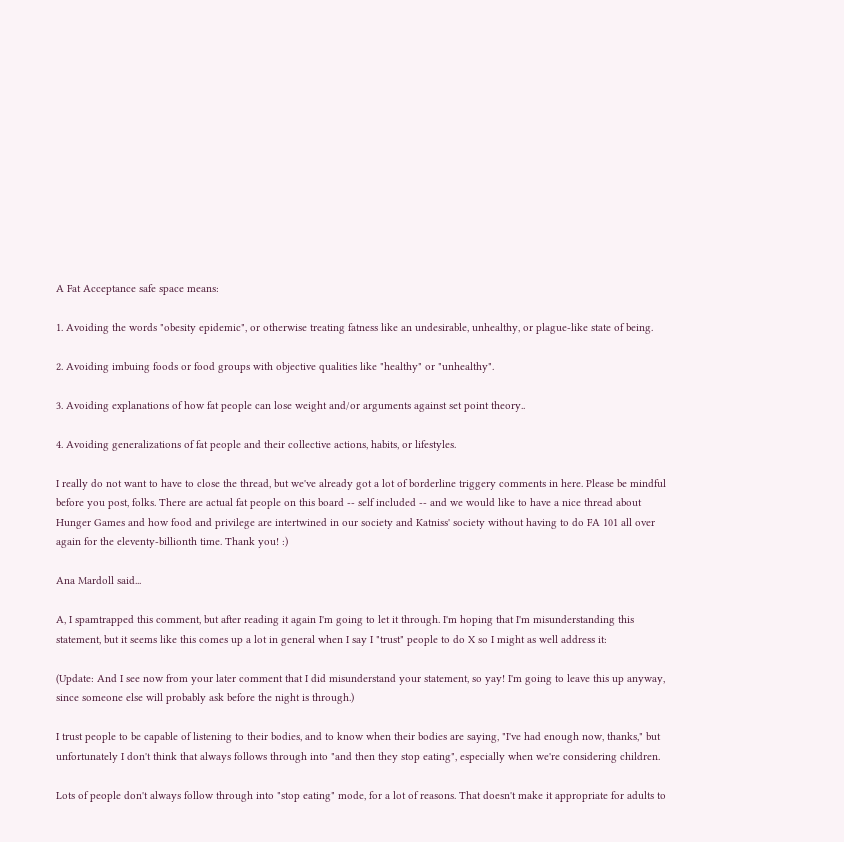A Fat Acceptance safe space means:

1. Avoiding the words "obesity epidemic", or otherwise treating fatness like an undesirable, unhealthy, or plague-like state of being.

2. Avoiding imbuing foods or food groups with objective qualities like "healthy" or "unhealthy".

3. Avoiding explanations of how fat people can lose weight and/or arguments against set point theory..

4. Avoiding generalizations of fat people and their collective actions, habits, or lifestyles.

I really do not want to have to close the thread, but we've already got a lot of borderline triggery comments in here. Please be mindful before you post, folks. There are actual fat people on this board -- self included -- and we would like to have a nice thread about Hunger Games and how food and privilege are intertwined in our society and Katniss' society without having to do FA 101 all over again for the eleventy-billionth time. Thank you! :)

Ana Mardoll said...

A, I spamtrapped this comment, but after reading it again I'm going to let it through. I'm hoping that I'm misunderstanding this statement, but it seems like this comes up a lot in general when I say I "trust" people to do X so I might as well address it:

(Update: And I see now from your later comment that I did misunderstand your statement, so yay! I'm going to leave this up anyway, since someone else will probably ask before the night is through.)

I trust people to be capable of listening to their bodies, and to know when their bodies are saying, "I've had enough now, thanks," but unfortunately I don't think that always follows through into "and then they stop eating", especially when we're considering children.

Lots of people don't always follow through into "stop eating" mode, for a lot of reasons. That doesn't make it appropriate for adults to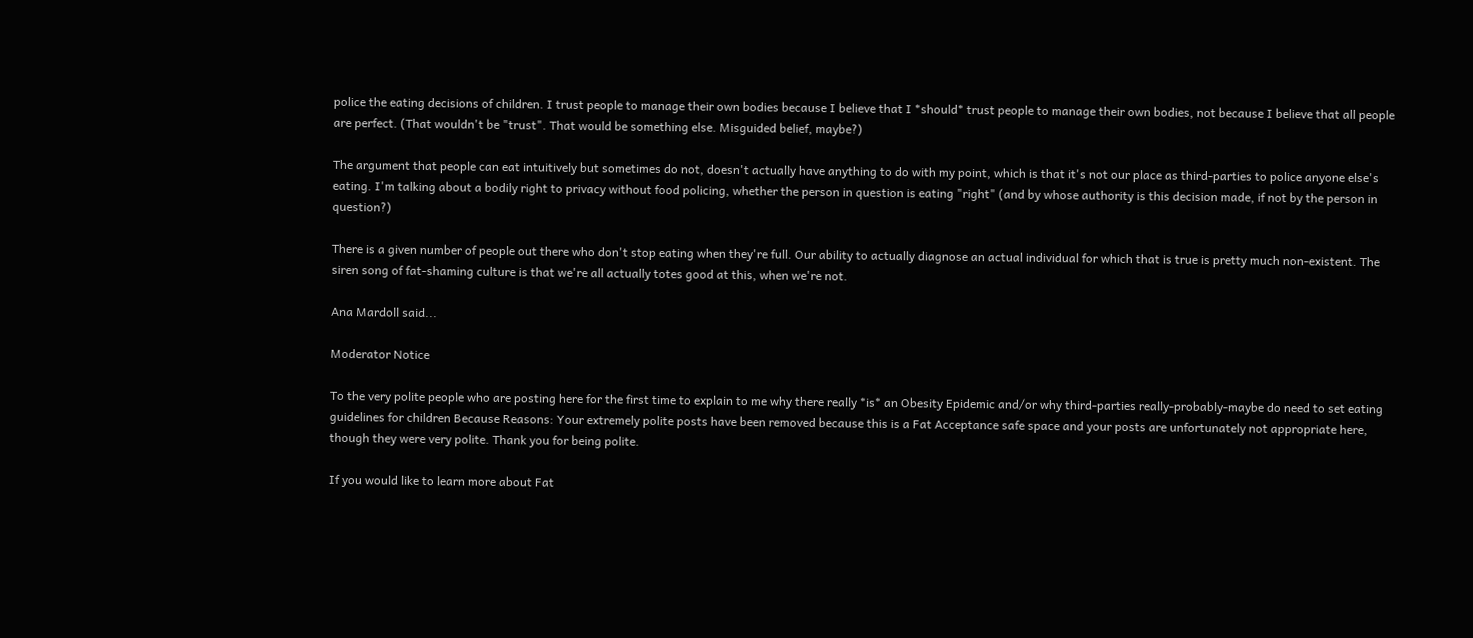police the eating decisions of children. I trust people to manage their own bodies because I believe that I *should* trust people to manage their own bodies, not because I believe that all people are perfect. (That wouldn't be "trust". That would be something else. Misguided belief, maybe?)

The argument that people can eat intuitively but sometimes do not, doesn't actually have anything to do with my point, which is that it's not our place as third-parties to police anyone else's eating. I'm talking about a bodily right to privacy without food policing, whether the person in question is eating "right" (and by whose authority is this decision made, if not by the person in question?)

There is a given number of people out there who don't stop eating when they're full. Our ability to actually diagnose an actual individual for which that is true is pretty much non-existent. The siren song of fat-shaming culture is that we're all actually totes good at this, when we're not.

Ana Mardoll said...

Moderator Notice

To the very polite people who are posting here for the first time to explain to me why there really *is* an Obesity Epidemic and/or why third-parties really-probably-maybe do need to set eating guidelines for children Because Reasons: Your extremely polite posts have been removed because this is a Fat Acceptance safe space and your posts are unfortunately not appropriate here, though they were very polite. Thank you for being polite.

If you would like to learn more about Fat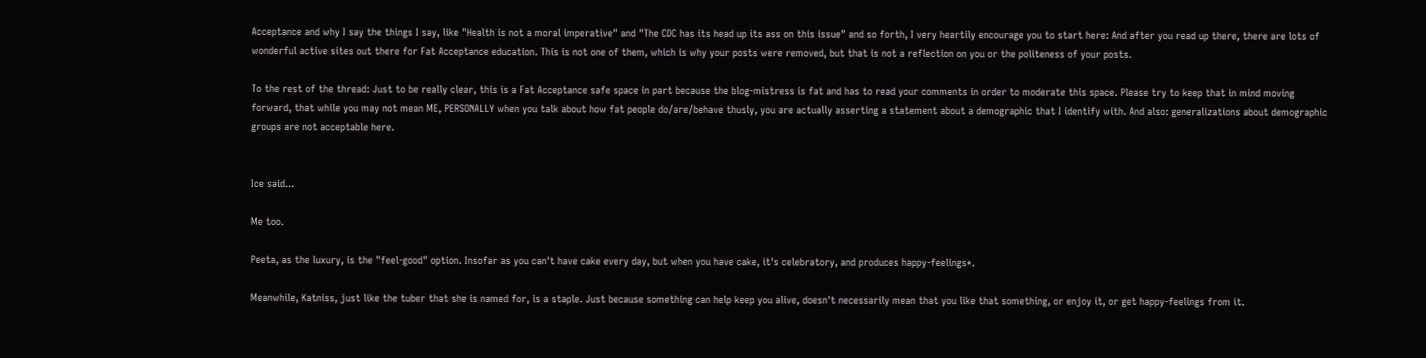Acceptance and why I say the things I say, like "Health is not a moral imperative" and "The CDC has its head up its ass on this issue" and so forth, I very heartily encourage you to start here: And after you read up there, there are lots of wonderful active sites out there for Fat Acceptance education. This is not one of them, which is why your posts were removed, but that is not a reflection on you or the politeness of your posts.

To the rest of the thread: Just to be really clear, this is a Fat Acceptance safe space in part because the blog-mistress is fat and has to read your comments in order to moderate this space. Please try to keep that in mind moving forward, that while you may not mean ME, PERSONALLY when you talk about how fat people do/are/behave thusly, you are actually asserting a statement about a demographic that I identify with. And also: generalizations about demographic groups are not acceptable here.


Ice said...

Me too.

Peeta, as the luxury, is the "feel-good" option. Insofar as you can't have cake every day, but when you have cake, it's celebratory, and produces happy-feelings*.

Meanwhile, Katniss, just like the tuber that she is named for, is a staple. Just because something can help keep you alive, doesn't necessarily mean that you like that something, or enjoy it, or get happy-feelings from it.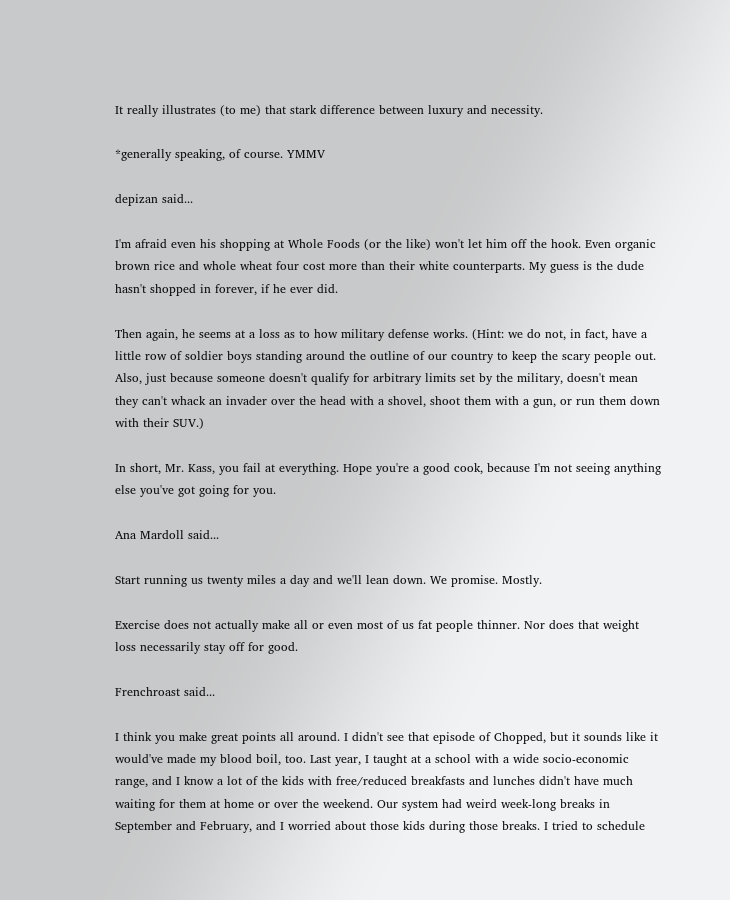It really illustrates (to me) that stark difference between luxury and necessity.

*generally speaking, of course. YMMV

depizan said...

I'm afraid even his shopping at Whole Foods (or the like) won't let him off the hook. Even organic brown rice and whole wheat four cost more than their white counterparts. My guess is the dude hasn't shopped in forever, if he ever did.

Then again, he seems at a loss as to how military defense works. (Hint: we do not, in fact, have a little row of soldier boys standing around the outline of our country to keep the scary people out. Also, just because someone doesn't qualify for arbitrary limits set by the military, doesn't mean they can't whack an invader over the head with a shovel, shoot them with a gun, or run them down with their SUV.)

In short, Mr. Kass, you fail at everything. Hope you're a good cook, because I'm not seeing anything else you've got going for you.

Ana Mardoll said...

Start running us twenty miles a day and we'll lean down. We promise. Mostly.

Exercise does not actually make all or even most of us fat people thinner. Nor does that weight loss necessarily stay off for good.

Frenchroast said...

I think you make great points all around. I didn't see that episode of Chopped, but it sounds like it would've made my blood boil, too. Last year, I taught at a school with a wide socio-economic range, and I know a lot of the kids with free/reduced breakfasts and lunches didn't have much waiting for them at home or over the weekend. Our system had weird week-long breaks in September and February, and I worried about those kids during those breaks. I tried to schedule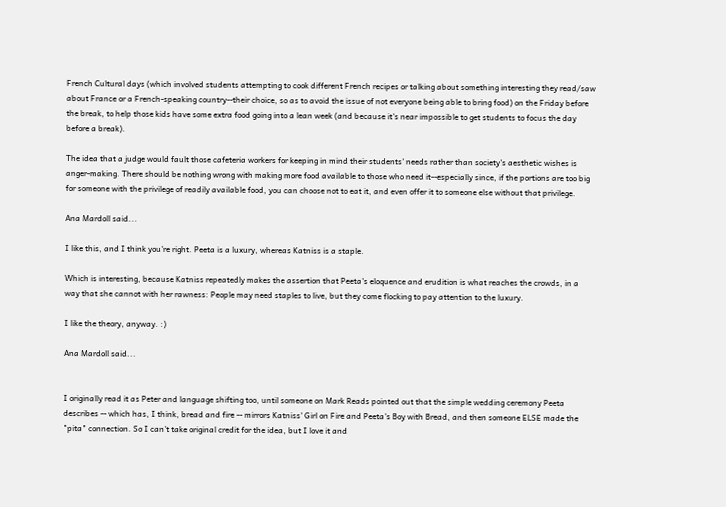French Cultural days (which involved students attempting to cook different French recipes or talking about something interesting they read/saw about France or a French-speaking country--their choice, so as to avoid the issue of not everyone being able to bring food) on the Friday before the break, to help those kids have some extra food going into a lean week (and because it's near impossible to get students to focus the day before a break).

The idea that a judge would fault those cafeteria workers for keeping in mind their students' needs rather than society's aesthetic wishes is anger-making. There should be nothing wrong with making more food available to those who need it--especially since, if the portions are too big for someone with the privilege of readily available food, you can choose not to eat it, and even offer it to someone else without that privilege.

Ana Mardoll said...

I like this, and I think you're right. Peeta is a luxury, whereas Katniss is a staple.

Which is interesting, because Katniss repeatedly makes the assertion that Peeta's eloquence and erudition is what reaches the crowds, in a way that she cannot with her rawness: People may need staples to live, but they come flocking to pay attention to the luxury.

I like the theory, anyway. :)

Ana Mardoll said...


I originally read it as Peter and language shifting too, until someone on Mark Reads pointed out that the simple wedding ceremony Peeta describes -- which has, I think, bread and fire -- mirrors Katniss' Girl on Fire and Peeta's Boy with Bread, and then someone ELSE made the "pita" connection. So I can't take original credit for the idea, but I love it and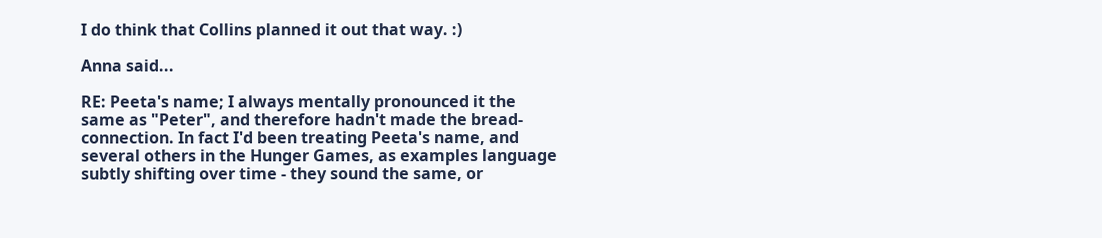I do think that Collins planned it out that way. :)

Anna said...

RE: Peeta's name; I always mentally pronounced it the same as "Peter", and therefore hadn't made the bread-connection. In fact I'd been treating Peeta's name, and several others in the Hunger Games, as examples language subtly shifting over time - they sound the same, or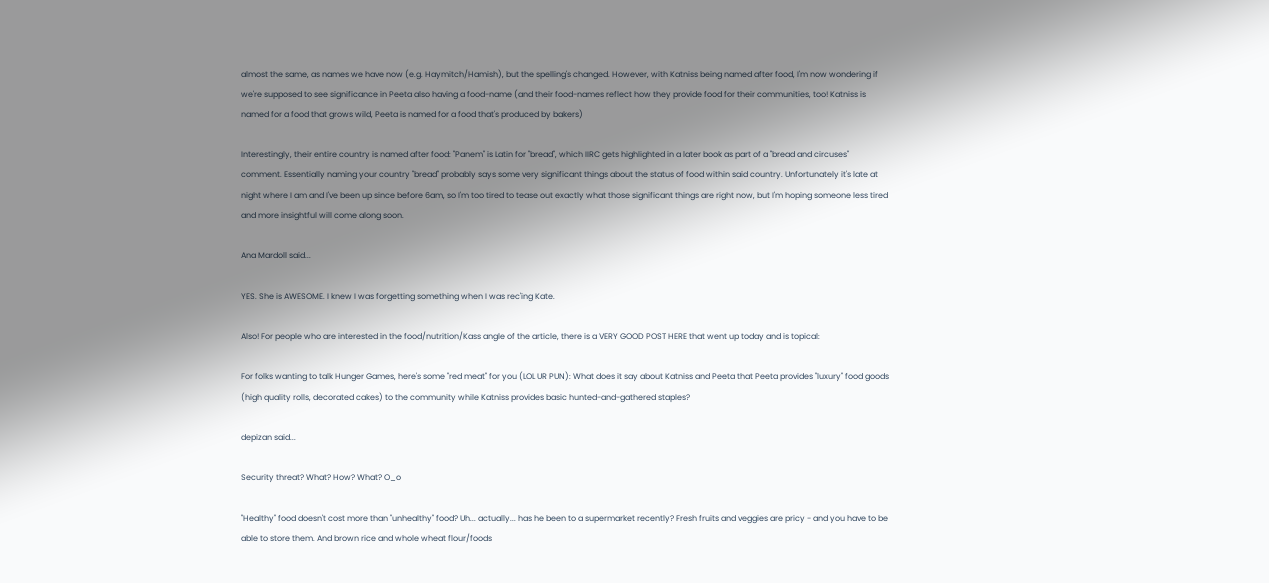almost the same, as names we have now (e.g. Haymitch/Hamish), but the spelling's changed. However, with Katniss being named after food, I'm now wondering if we're supposed to see significance in Peeta also having a food-name (and their food-names reflect how they provide food for their communities, too! Katniss is named for a food that grows wild, Peeta is named for a food that's produced by bakers)

Interestingly, their entire country is named after food: "Panem" is Latin for "bread", which IIRC gets highlighted in a later book as part of a "bread and circuses" comment. Essentially naming your country "bread" probably says some very significant things about the status of food within said country. Unfortunately it's late at night where I am and I've been up since before 6am, so I'm too tired to tease out exactly what those significant things are right now, but I'm hoping someone less tired and more insightful will come along soon.

Ana Mardoll said...

YES. She is AWESOME. I knew I was forgetting something when I was rec'ing Kate.

Also! For people who are interested in the food/nutrition/Kass angle of the article, there is a VERY GOOD POST HERE that went up today and is topical:

For folks wanting to talk Hunger Games, here's some "red meat" for you (LOL UR PUN): What does it say about Katniss and Peeta that Peeta provides "luxury" food goods (high quality rolls, decorated cakes) to the community while Katniss provides basic hunted-and-gathered staples?

depizan said...

Security threat? What? How? What? O_o

"Healthy" food doesn't cost more than "unhealthy" food? Uh... actually... has he been to a supermarket recently? Fresh fruits and veggies are pricy - and you have to be able to store them. And brown rice and whole wheat flour/foods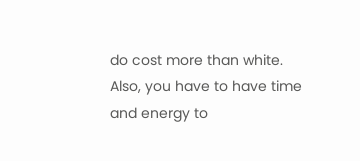do cost more than white. Also, you have to have time and energy to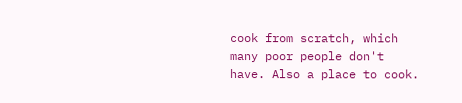cook from scratch, which many poor people don't have. Also a place to cook.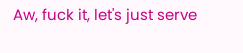Aw, fuck it, let's just serve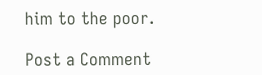him to the poor.

Post a Comment